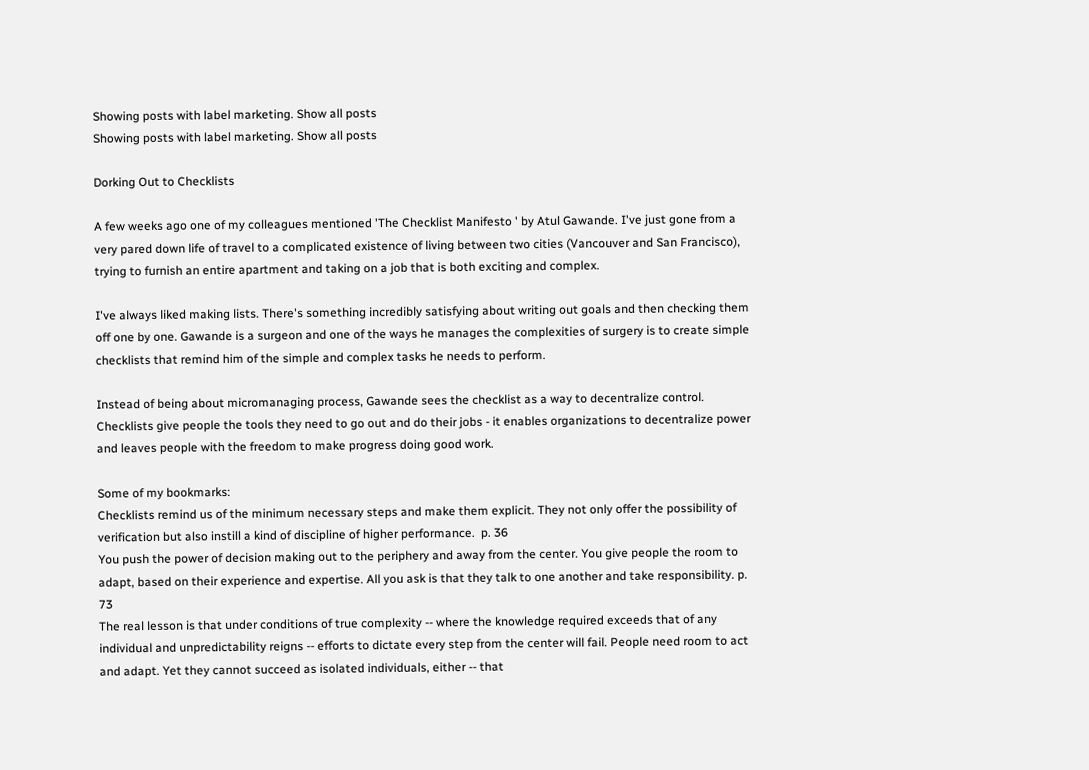Showing posts with label marketing. Show all posts
Showing posts with label marketing. Show all posts

Dorking Out to Checklists

A few weeks ago one of my colleagues mentioned 'The Checklist Manifesto ' by Atul Gawande. I've just gone from a very pared down life of travel to a complicated existence of living between two cities (Vancouver and San Francisco), trying to furnish an entire apartment and taking on a job that is both exciting and complex.

I've always liked making lists. There's something incredibly satisfying about writing out goals and then checking them off one by one. Gawande is a surgeon and one of the ways he manages the complexities of surgery is to create simple checklists that remind him of the simple and complex tasks he needs to perform.

Instead of being about micromanaging process, Gawande sees the checklist as a way to decentralize control. Checklists give people the tools they need to go out and do their jobs - it enables organizations to decentralize power and leaves people with the freedom to make progress doing good work.

Some of my bookmarks:
Checklists remind us of the minimum necessary steps and make them explicit. They not only offer the possibility of verification but also instill a kind of discipline of higher performance.  p. 36
You push the power of decision making out to the periphery and away from the center. You give people the room to adapt, based on their experience and expertise. All you ask is that they talk to one another and take responsibility. p. 73
The real lesson is that under conditions of true complexity -- where the knowledge required exceeds that of any individual and unpredictability reigns -- efforts to dictate every step from the center will fail. People need room to act and adapt. Yet they cannot succeed as isolated individuals, either -- that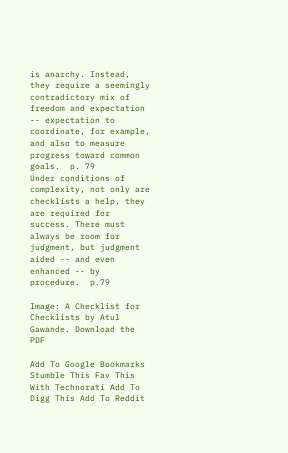is anarchy. Instead, they require a seemingly contradictory mix of freedom and expectation -- expectation to coordinate, for example, and also to measure progress toward common goals.  p. 79
Under conditions of complexity, not only are checklists a help, they are required for success. There must always be room for judgment, but judgment aided -- and even enhanced -- by procedure.  p.79

Image: A Checklist for Checklists by Atul Gawande. Download the PDF

Add To Google Bookmarks Stumble This Fav This With Technorati Add To Digg This Add To Reddit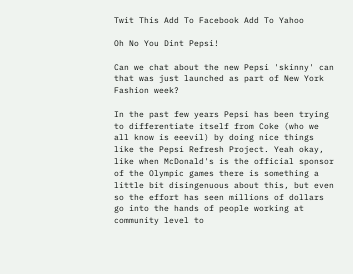Twit This Add To Facebook Add To Yahoo

Oh No You Dint Pepsi!

Can we chat about the new Pepsi 'skinny' can that was just launched as part of New York Fashion week?

In the past few years Pepsi has been trying to differentiate itself from Coke (who we all know is eeevil) by doing nice things like the Pepsi Refresh Project. Yeah okay, like when McDonald's is the official sponsor of the Olympic games there is something a little bit disingenuous about this, but even so the effort has seen millions of dollars go into the hands of people working at community level to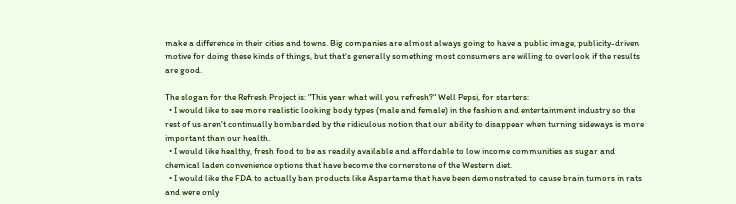make a difference in their cities and towns. Big companies are almost always going to have a public image, publicity-driven motive for doing these kinds of things, but that's generally something most consumers are willing to overlook if the results are good.

The slogan for the Refresh Project is: "This year what will you refresh?" Well Pepsi, for starters:
  • I would like to see more realistic looking body types (male and female) in the fashion and entertainment industry so the rest of us aren't continually bombarded by the ridiculous notion that our ability to disappear when turning sideways is more important than our health.
  • I would like healthy, fresh food to be as readily available and affordable to low income communities as sugar and chemical laden convenience options that have become the cornerstone of the Western diet.
  • I would like the FDA to actually ban products like Aspartame that have been demonstrated to cause brain tumors in rats and were only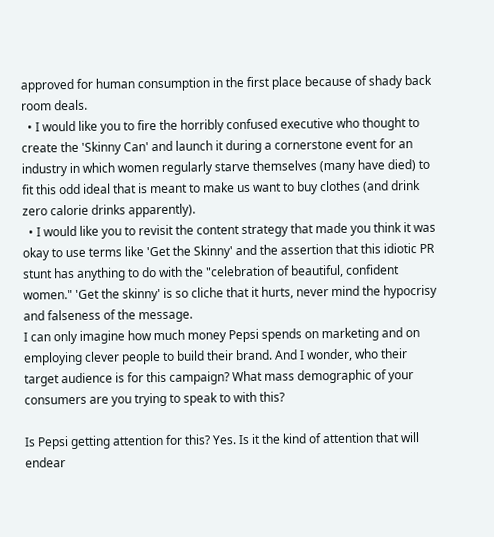approved for human consumption in the first place because of shady back room deals.
  • I would like you to fire the horribly confused executive who thought to create the 'Skinny Can' and launch it during a cornerstone event for an industry in which women regularly starve themselves (many have died) to fit this odd ideal that is meant to make us want to buy clothes (and drink zero calorie drinks apparently).
  • I would like you to revisit the content strategy that made you think it was okay to use terms like 'Get the Skinny' and the assertion that this idiotic PR stunt has anything to do with the "celebration of beautiful, confident women." 'Get the skinny' is so cliche that it hurts, never mind the hypocrisy and falseness of the message.
I can only imagine how much money Pepsi spends on marketing and on employing clever people to build their brand. And I wonder, who their target audience is for this campaign? What mass demographic of your consumers are you trying to speak to with this?

Is Pepsi getting attention for this? Yes. Is it the kind of attention that will endear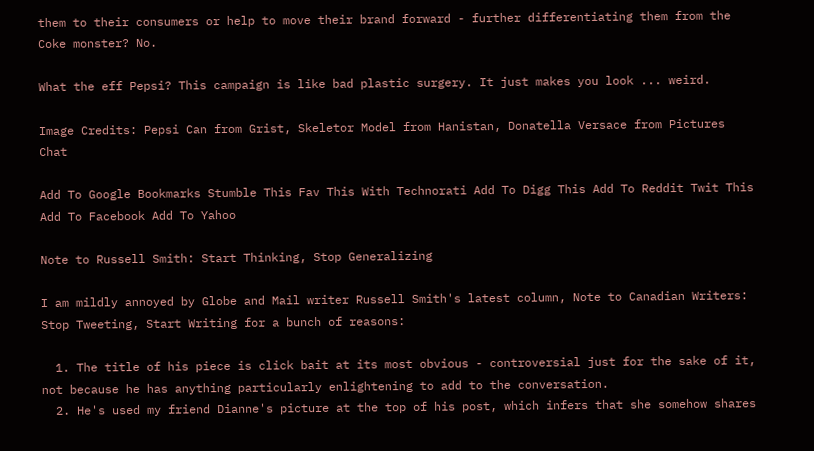them to their consumers or help to move their brand forward - further differentiating them from the Coke monster? No.

What the eff Pepsi? This campaign is like bad plastic surgery. It just makes you look ... weird.

Image Credits: Pepsi Can from Grist, Skeletor Model from Hanistan, Donatella Versace from Pictures Chat

Add To Google Bookmarks Stumble This Fav This With Technorati Add To Digg This Add To Reddit Twit This Add To Facebook Add To Yahoo

Note to Russell Smith: Start Thinking, Stop Generalizing

I am mildly annoyed by Globe and Mail writer Russell Smith's latest column, Note to Canadian Writers: Stop Tweeting, Start Writing for a bunch of reasons:

  1. The title of his piece is click bait at its most obvious - controversial just for the sake of it, not because he has anything particularly enlightening to add to the conversation.
  2. He's used my friend Dianne's picture at the top of his post, which infers that she somehow shares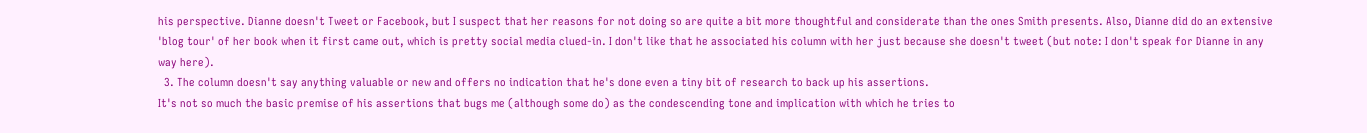his perspective. Dianne doesn't Tweet or Facebook, but I suspect that her reasons for not doing so are quite a bit more thoughtful and considerate than the ones Smith presents. Also, Dianne did do an extensive 'blog tour' of her book when it first came out, which is pretty social media clued-in. I don't like that he associated his column with her just because she doesn't tweet (but note: I don't speak for Dianne in any way here).
  3. The column doesn't say anything valuable or new and offers no indication that he's done even a tiny bit of research to back up his assertions.
It's not so much the basic premise of his assertions that bugs me (although some do) as the condescending tone and implication with which he tries to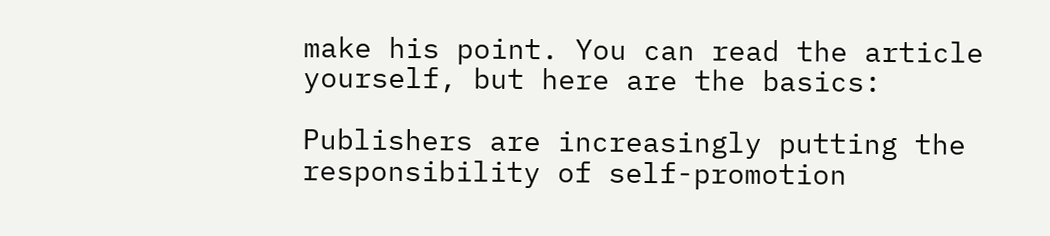make his point. You can read the article yourself, but here are the basics:

Publishers are increasingly putting the responsibility of self-promotion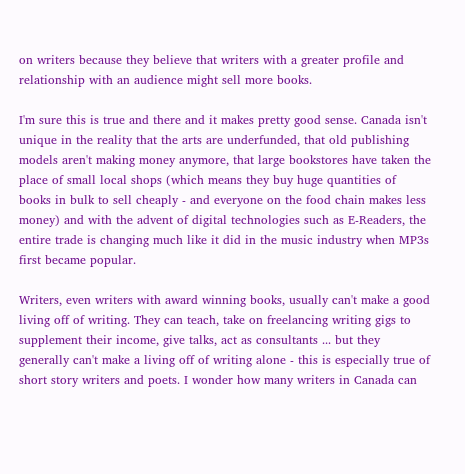on writers because they believe that writers with a greater profile and relationship with an audience might sell more books.

I'm sure this is true and there and it makes pretty good sense. Canada isn't unique in the reality that the arts are underfunded, that old publishing models aren't making money anymore, that large bookstores have taken the place of small local shops (which means they buy huge quantities of books in bulk to sell cheaply - and everyone on the food chain makes less money) and with the advent of digital technologies such as E-Readers, the entire trade is changing much like it did in the music industry when MP3s first became popular.

Writers, even writers with award winning books, usually can't make a good living off of writing. They can teach, take on freelancing writing gigs to supplement their income, give talks, act as consultants ... but they generally can't make a living off of writing alone - this is especially true of short story writers and poets. I wonder how many writers in Canada can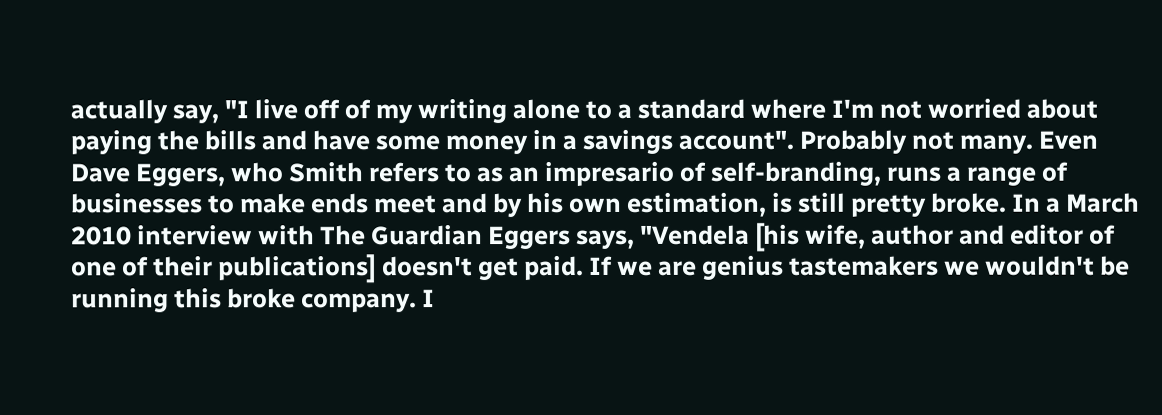actually say, "I live off of my writing alone to a standard where I'm not worried about paying the bills and have some money in a savings account". Probably not many. Even Dave Eggers, who Smith refers to as an impresario of self-branding, runs a range of businesses to make ends meet and by his own estimation, is still pretty broke. In a March 2010 interview with The Guardian Eggers says, "Vendela [his wife, author and editor of one of their publications] doesn't get paid. If we are genius tastemakers we wouldn't be running this broke company. I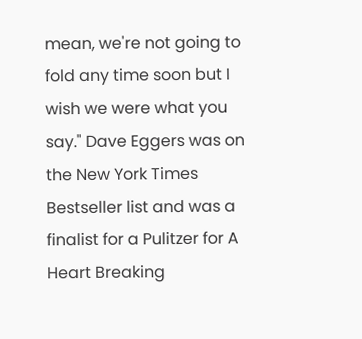mean, we're not going to fold any time soon but I wish we were what you say." Dave Eggers was on the New York Times Bestseller list and was a finalist for a Pulitzer for A Heart Breaking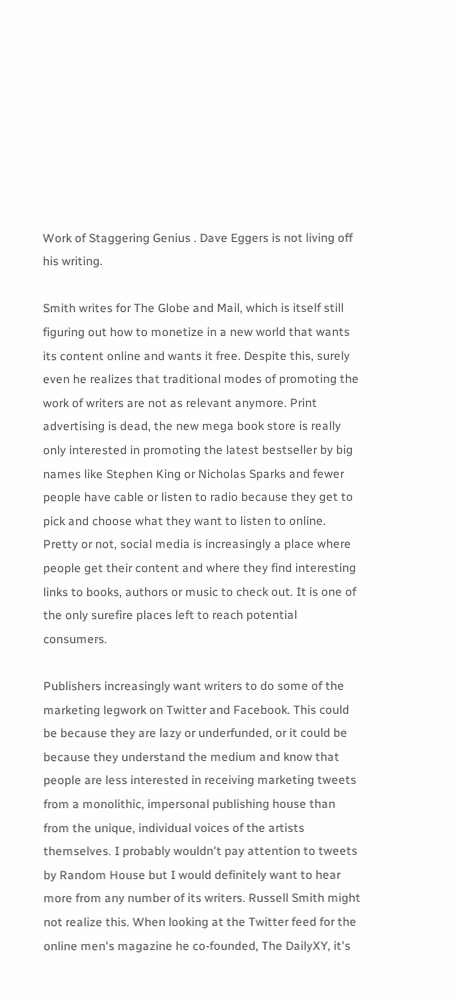Work of Staggering Genius . Dave Eggers is not living off his writing.

Smith writes for The Globe and Mail, which is itself still figuring out how to monetize in a new world that wants its content online and wants it free. Despite this, surely even he realizes that traditional modes of promoting the work of writers are not as relevant anymore. Print advertising is dead, the new mega book store is really only interested in promoting the latest bestseller by big names like Stephen King or Nicholas Sparks and fewer people have cable or listen to radio because they get to pick and choose what they want to listen to online. Pretty or not, social media is increasingly a place where people get their content and where they find interesting links to books, authors or music to check out. It is one of the only surefire places left to reach potential consumers.

Publishers increasingly want writers to do some of the marketing legwork on Twitter and Facebook. This could be because they are lazy or underfunded, or it could be because they understand the medium and know that people are less interested in receiving marketing tweets from a monolithic, impersonal publishing house than from the unique, individual voices of the artists themselves. I probably wouldn't pay attention to tweets by Random House but I would definitely want to hear more from any number of its writers. Russell Smith might not realize this. When looking at the Twitter feed for the online men's magazine he co-founded, The DailyXY, it's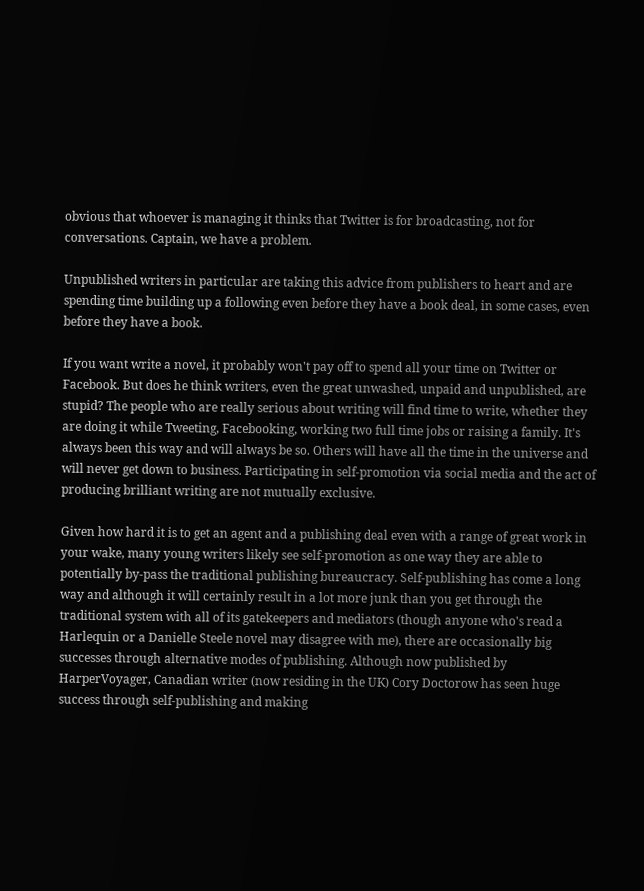obvious that whoever is managing it thinks that Twitter is for broadcasting, not for conversations. Captain, we have a problem.

Unpublished writers in particular are taking this advice from publishers to heart and are spending time building up a following even before they have a book deal, in some cases, even before they have a book.

If you want write a novel, it probably won't pay off to spend all your time on Twitter or Facebook. But does he think writers, even the great unwashed, unpaid and unpublished, are stupid? The people who are really serious about writing will find time to write, whether they are doing it while Tweeting, Facebooking, working two full time jobs or raising a family. It's always been this way and will always be so. Others will have all the time in the universe and will never get down to business. Participating in self-promotion via social media and the act of producing brilliant writing are not mutually exclusive.

Given how hard it is to get an agent and a publishing deal even with a range of great work in your wake, many young writers likely see self-promotion as one way they are able to potentially by-pass the traditional publishing bureaucracy. Self-publishing has come a long way and although it will certainly result in a lot more junk than you get through the traditional system with all of its gatekeepers and mediators (though anyone who's read a Harlequin or a Danielle Steele novel may disagree with me), there are occasionally big successes through alternative modes of publishing. Although now published by HarperVoyager, Canadian writer (now residing in the UK) Cory Doctorow has seen huge success through self-publishing and making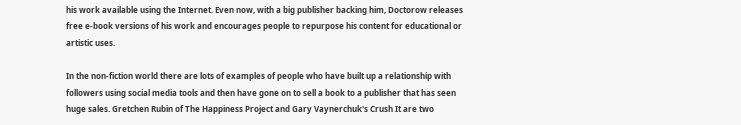his work available using the Internet. Even now, with a big publisher backing him, Doctorow releases free e-book versions of his work and encourages people to repurpose his content for educational or artistic uses.

In the non-fiction world there are lots of examples of people who have built up a relationship with followers using social media tools and then have gone on to sell a book to a publisher that has seen huge sales. Gretchen Rubin of The Happiness Project and Gary Vaynerchuk's Crush It are two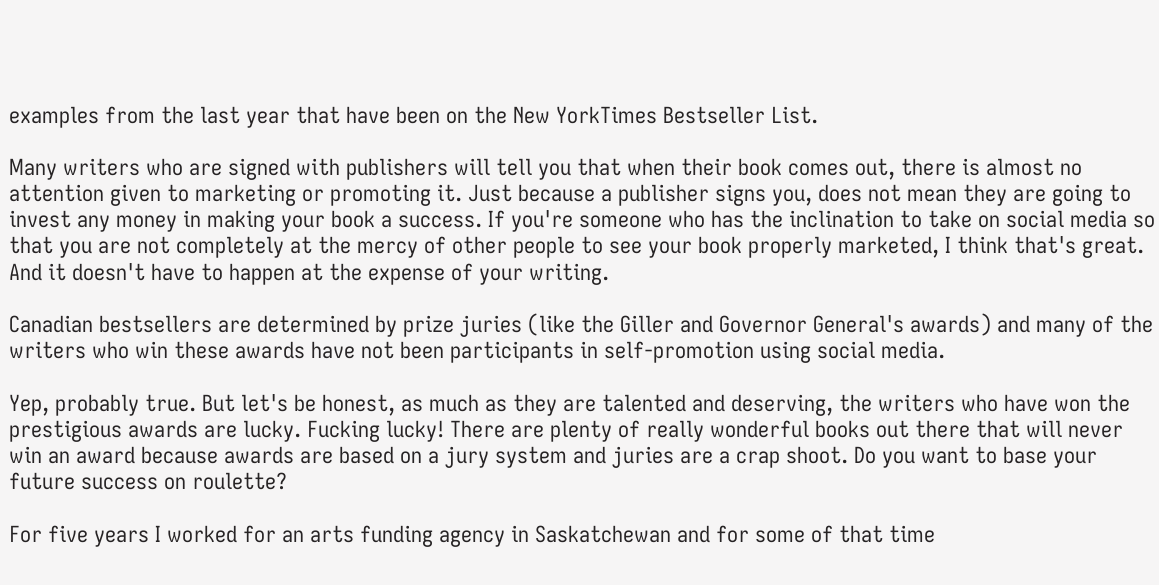examples from the last year that have been on the New YorkTimes Bestseller List.

Many writers who are signed with publishers will tell you that when their book comes out, there is almost no attention given to marketing or promoting it. Just because a publisher signs you, does not mean they are going to invest any money in making your book a success. If you're someone who has the inclination to take on social media so that you are not completely at the mercy of other people to see your book properly marketed, I think that's great. And it doesn't have to happen at the expense of your writing.

Canadian bestsellers are determined by prize juries (like the Giller and Governor General's awards) and many of the writers who win these awards have not been participants in self-promotion using social media.

Yep, probably true. But let's be honest, as much as they are talented and deserving, the writers who have won the prestigious awards are lucky. Fucking lucky! There are plenty of really wonderful books out there that will never win an award because awards are based on a jury system and juries are a crap shoot. Do you want to base your future success on roulette?

For five years I worked for an arts funding agency in Saskatchewan and for some of that time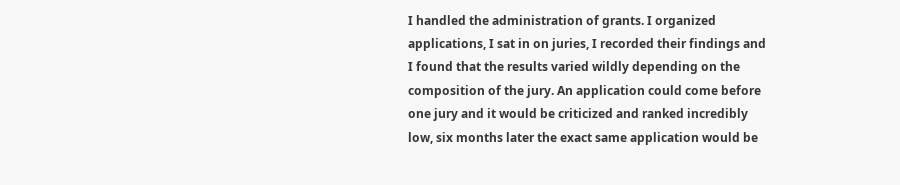I handled the administration of grants. I organized applications, I sat in on juries, I recorded their findings and I found that the results varied wildly depending on the composition of the jury. An application could come before one jury and it would be criticized and ranked incredibly low, six months later the exact same application would be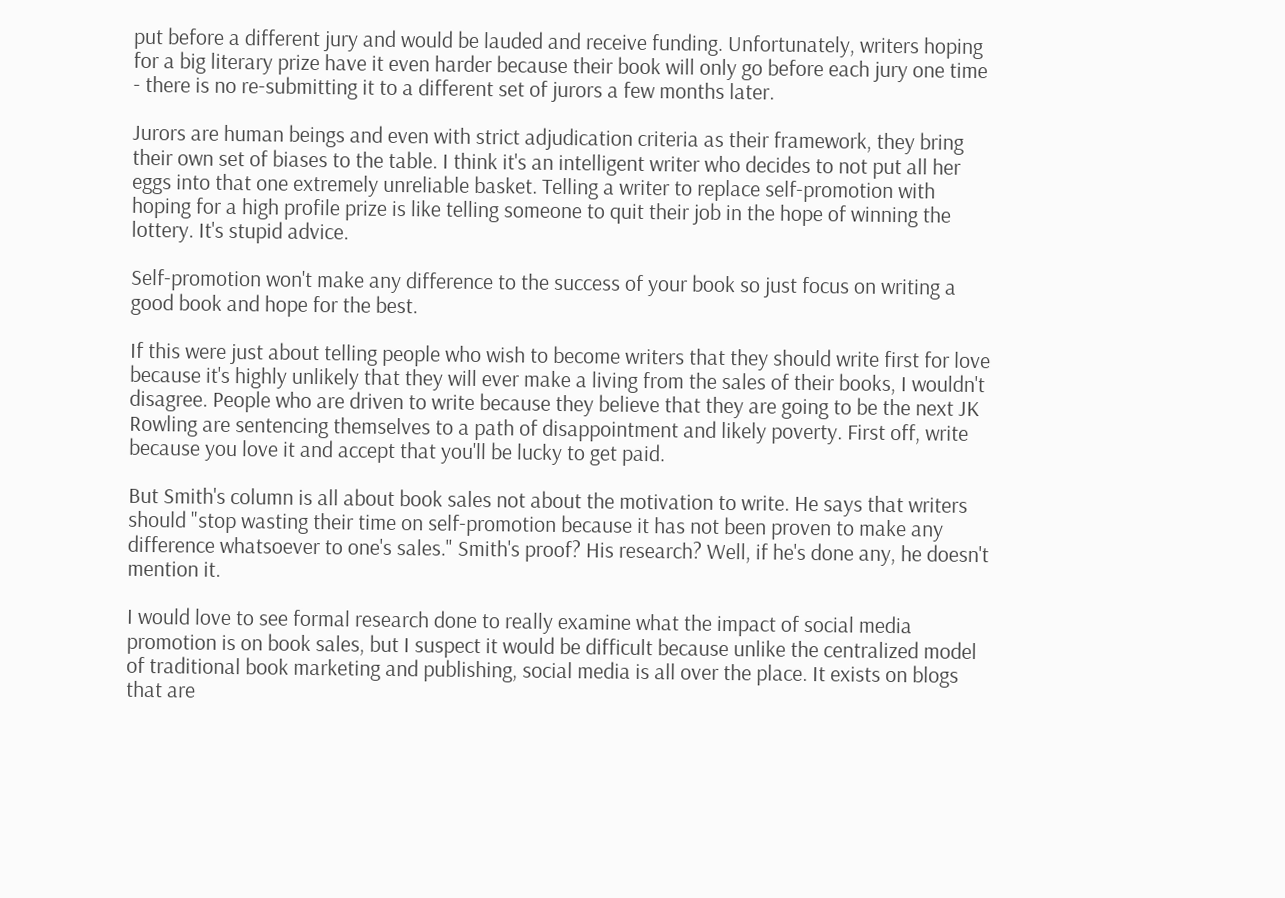put before a different jury and would be lauded and receive funding. Unfortunately, writers hoping for a big literary prize have it even harder because their book will only go before each jury one time - there is no re-submitting it to a different set of jurors a few months later.

Jurors are human beings and even with strict adjudication criteria as their framework, they bring their own set of biases to the table. I think it's an intelligent writer who decides to not put all her eggs into that one extremely unreliable basket. Telling a writer to replace self-promotion with hoping for a high profile prize is like telling someone to quit their job in the hope of winning the lottery. It's stupid advice.

Self-promotion won't make any difference to the success of your book so just focus on writing a good book and hope for the best.

If this were just about telling people who wish to become writers that they should write first for love because it's highly unlikely that they will ever make a living from the sales of their books, I wouldn't disagree. People who are driven to write because they believe that they are going to be the next JK Rowling are sentencing themselves to a path of disappointment and likely poverty. First off, write because you love it and accept that you'll be lucky to get paid.

But Smith's column is all about book sales not about the motivation to write. He says that writers should "stop wasting their time on self-promotion because it has not been proven to make any difference whatsoever to one's sales." Smith's proof? His research? Well, if he's done any, he doesn't mention it.

I would love to see formal research done to really examine what the impact of social media promotion is on book sales, but I suspect it would be difficult because unlike the centralized model of traditional book marketing and publishing, social media is all over the place. It exists on blogs that are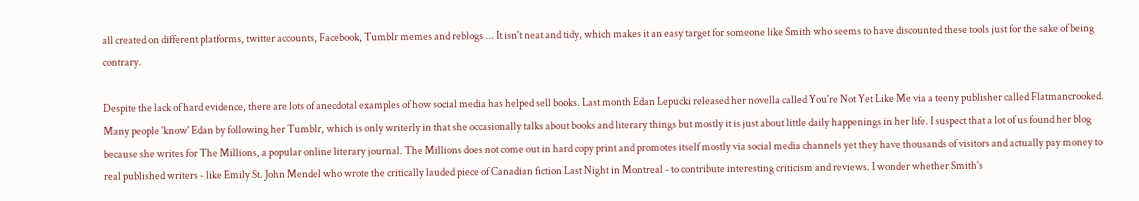all created on different platforms, twitter accounts, Facebook, Tumblr memes and reblogs ... It isn't neat and tidy, which makes it an easy target for someone like Smith who seems to have discounted these tools just for the sake of being contrary.

Despite the lack of hard evidence, there are lots of anecdotal examples of how social media has helped sell books. Last month Edan Lepucki released her novella called You're Not Yet Like Me via a teeny publisher called Flatmancrooked. Many people 'know' Edan by following her Tumblr, which is only writerly in that she occasionally talks about books and literary things but mostly it is just about little daily happenings in her life. I suspect that a lot of us found her blog because she writes for The Millions, a popular online literary journal. The Millions does not come out in hard copy print and promotes itself mostly via social media channels yet they have thousands of visitors and actually pay money to real published writers - like Emily St. John Mendel who wrote the critically lauded piece of Canadian fiction Last Night in Montreal - to contribute interesting criticism and reviews. I wonder whether Smith's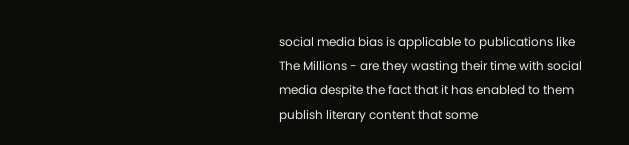social media bias is applicable to publications like The Millions - are they wasting their time with social media despite the fact that it has enabled to them publish literary content that some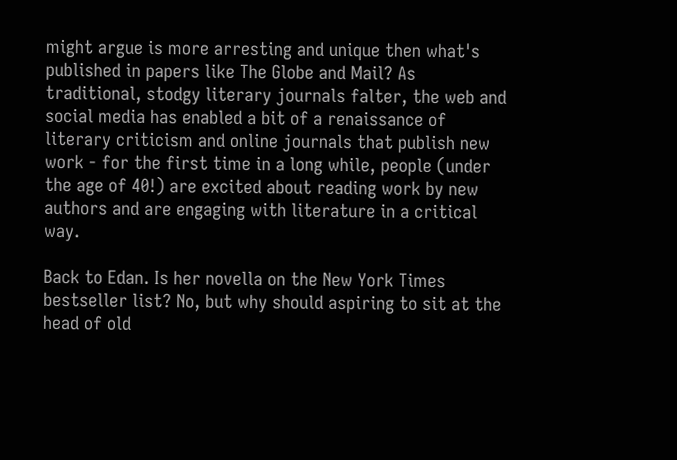might argue is more arresting and unique then what's published in papers like The Globe and Mail? As traditional, stodgy literary journals falter, the web and social media has enabled a bit of a renaissance of literary criticism and online journals that publish new work - for the first time in a long while, people (under the age of 40!) are excited about reading work by new authors and are engaging with literature in a critical way.

Back to Edan. Is her novella on the New York Times bestseller list? No, but why should aspiring to sit at the head of old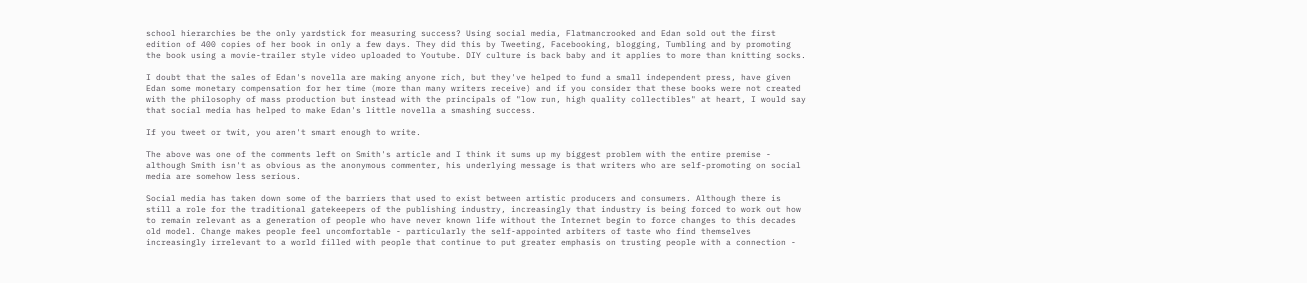school hierarchies be the only yardstick for measuring success? Using social media, Flatmancrooked and Edan sold out the first edition of 400 copies of her book in only a few days. They did this by Tweeting, Facebooking, blogging, Tumbling and by promoting the book using a movie-trailer style video uploaded to Youtube. DIY culture is back baby and it applies to more than knitting socks.

I doubt that the sales of Edan's novella are making anyone rich, but they've helped to fund a small independent press, have given Edan some monetary compensation for her time (more than many writers receive) and if you consider that these books were not created with the philosophy of mass production but instead with the principals of "low run, high quality collectibles" at heart, I would say that social media has helped to make Edan's little novella a smashing success.

If you tweet or twit, you aren't smart enough to write.

The above was one of the comments left on Smith's article and I think it sums up my biggest problem with the entire premise - although Smith isn't as obvious as the anonymous commenter, his underlying message is that writers who are self-promoting on social media are somehow less serious.

Social media has taken down some of the barriers that used to exist between artistic producers and consumers. Although there is still a role for the traditional gatekeepers of the publishing industry, increasingly that industry is being forced to work out how to remain relevant as a generation of people who have never known life without the Internet begin to force changes to this decades old model. Change makes people feel uncomfortable - particularly the self-appointed arbiters of taste who find themselves increasingly irrelevant to a world filled with people that continue to put greater emphasis on trusting people with a connection -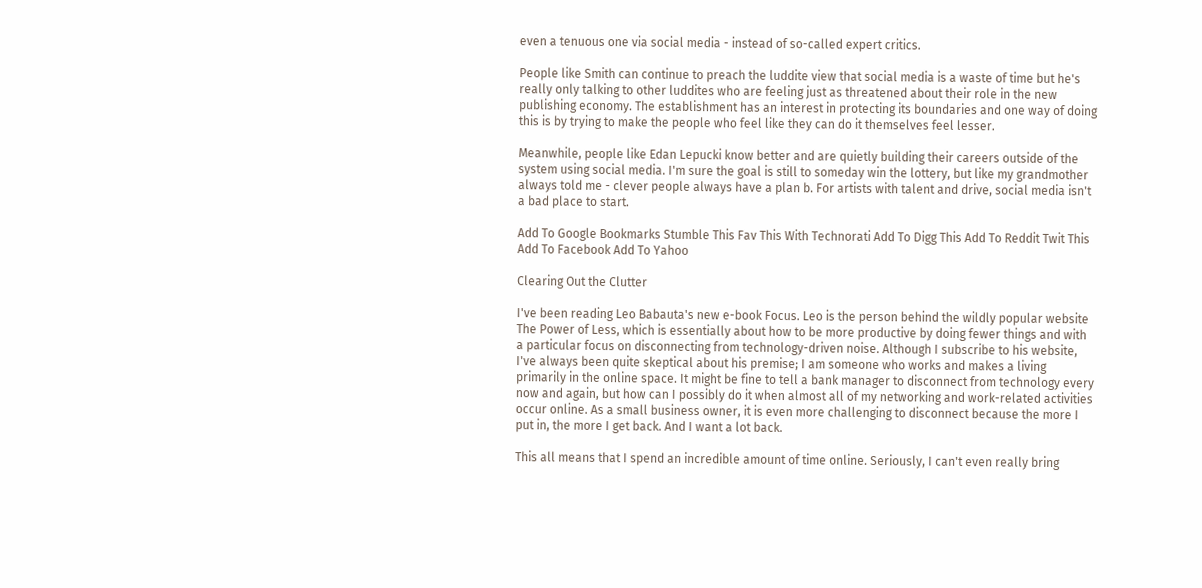even a tenuous one via social media - instead of so-called expert critics.

People like Smith can continue to preach the luddite view that social media is a waste of time but he's really only talking to other luddites who are feeling just as threatened about their role in the new publishing economy. The establishment has an interest in protecting its boundaries and one way of doing this is by trying to make the people who feel like they can do it themselves feel lesser.

Meanwhile, people like Edan Lepucki know better and are quietly building their careers outside of the system using social media. I'm sure the goal is still to someday win the lottery, but like my grandmother always told me - clever people always have a plan b. For artists with talent and drive, social media isn't a bad place to start.

Add To Google Bookmarks Stumble This Fav This With Technorati Add To Digg This Add To Reddit Twit This Add To Facebook Add To Yahoo

Clearing Out the Clutter

I've been reading Leo Babauta's new e-book Focus. Leo is the person behind the wildly popular website The Power of Less, which is essentially about how to be more productive by doing fewer things and with a particular focus on disconnecting from technology-driven noise. Although I subscribe to his website, I've always been quite skeptical about his premise; I am someone who works and makes a living primarily in the online space. It might be fine to tell a bank manager to disconnect from technology every now and again, but how can I possibly do it when almost all of my networking and work-related activities occur online. As a small business owner, it is even more challenging to disconnect because the more I put in, the more I get back. And I want a lot back.

This all means that I spend an incredible amount of time online. Seriously, I can't even really bring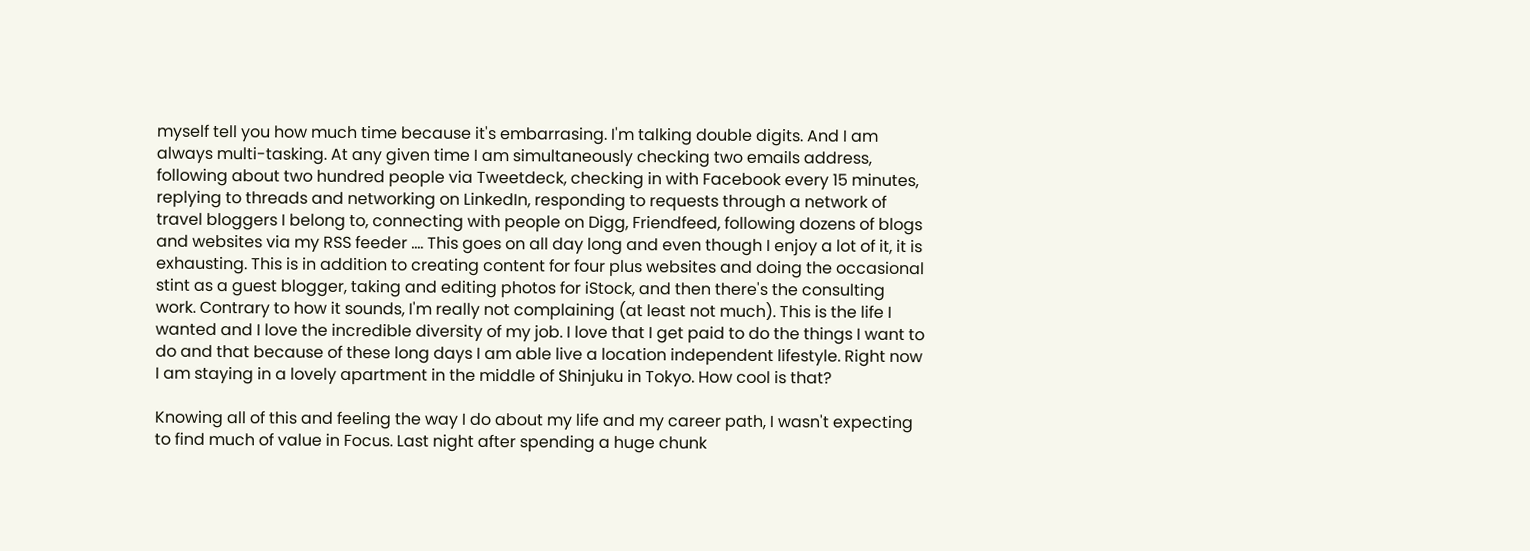myself tell you how much time because it's embarrasing. I'm talking double digits. And I am always multi-tasking. At any given time I am simultaneously checking two emails address, following about two hundred people via Tweetdeck, checking in with Facebook every 15 minutes, replying to threads and networking on LinkedIn, responding to requests through a network of travel bloggers I belong to, connecting with people on Digg, Friendfeed, following dozens of blogs and websites via my RSS feeder .... This goes on all day long and even though I enjoy a lot of it, it is exhausting. This is in addition to creating content for four plus websites and doing the occasional stint as a guest blogger, taking and editing photos for iStock, and then there's the consulting work. Contrary to how it sounds, I'm really not complaining (at least not much). This is the life I wanted and I love the incredible diversity of my job. I love that I get paid to do the things I want to do and that because of these long days I am able live a location independent lifestyle. Right now I am staying in a lovely apartment in the middle of Shinjuku in Tokyo. How cool is that?

Knowing all of this and feeling the way I do about my life and my career path, I wasn't expecting to find much of value in Focus. Last night after spending a huge chunk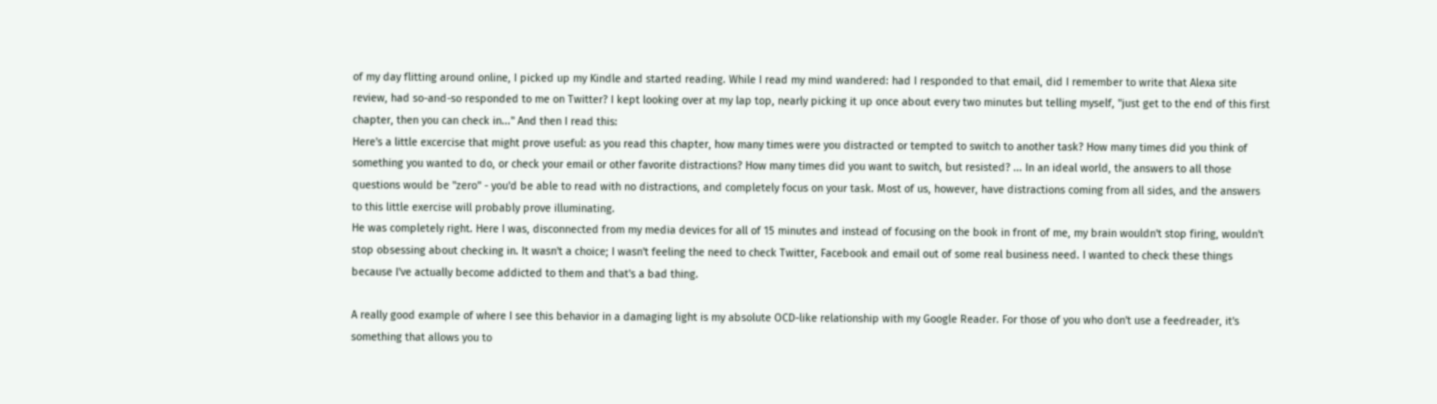of my day flitting around online, I picked up my Kindle and started reading. While I read my mind wandered: had I responded to that email, did I remember to write that Alexa site review, had so-and-so responded to me on Twitter? I kept looking over at my lap top, nearly picking it up once about every two minutes but telling myself, "just get to the end of this first chapter, then you can check in..." And then I read this:
Here's a little excercise that might prove useful: as you read this chapter, how many times were you distracted or tempted to switch to another task? How many times did you think of something you wanted to do, or check your email or other favorite distractions? How many times did you want to switch, but resisted? ... In an ideal world, the answers to all those questions would be "zero" - you'd be able to read with no distractions, and completely focus on your task. Most of us, however, have distractions coming from all sides, and the answers to this little exercise will probably prove illuminating.
He was completely right. Here I was, disconnected from my media devices for all of 15 minutes and instead of focusing on the book in front of me, my brain wouldn't stop firing, wouldn't stop obsessing about checking in. It wasn't a choice; I wasn't feeling the need to check Twitter, Facebook and email out of some real business need. I wanted to check these things because I've actually become addicted to them and that's a bad thing.

A really good example of where I see this behavior in a damaging light is my absolute OCD-like relationship with my Google Reader. For those of you who don't use a feedreader, it's something that allows you to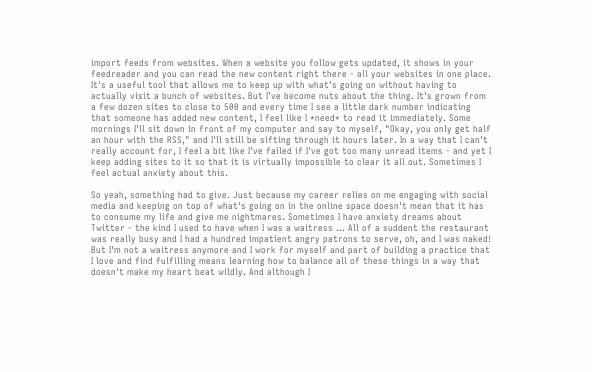import feeds from websites. When a website you follow gets updated, it shows in your feedreader and you can read the new content right there - all your websites in one place. It's a useful tool that allows me to keep up with what's going on without having to actually visit a bunch of websites. But I've become nuts about the thing. It's grown from a few dozen sites to close to 500 and every time I see a little dark number indicating that someone has added new content, I feel like I *need* to read it immediately. Some mornings I'll sit down in front of my computer and say to myself, "Okay, you only get half an hour with the RSS," and I'll still be sifting through it hours later. In a way that I can't really account for, I feel a bit like I've failed if I've got too many unread items - and yet I keep adding sites to it so that it is virtually impossible to clear it all out. Sometimes I feel actual anxiety about this.

So yeah, something had to give. Just because my career relies on me engaging with social media and keeping on top of what's going on in the online space doesn't mean that it has to consume my life and give me nightmares. Sometimes I have anxiety dreams about Twitter - the kind I used to have when I was a waitress ... All of a suddent the restaurant was really busy and I had a hundred impatient angry patrons to serve, oh, and I was naked! But I'm not a waitress anymore and I work for myself and part of building a practice that I love and find fulfilling means learning how to balance all of these things in a way that doesn't make my heart beat wildly. And although I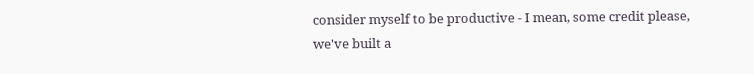consider myself to be productive - I mean, some credit please, we've built a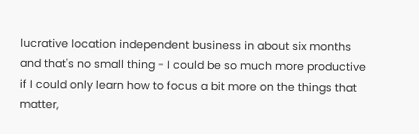lucrative location independent business in about six months and that's no small thing - I could be so much more productive if I could only learn how to focus a bit more on the things that matter,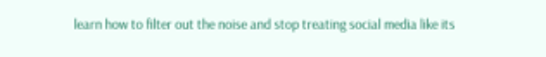learn how to filter out the noise and stop treating social media like its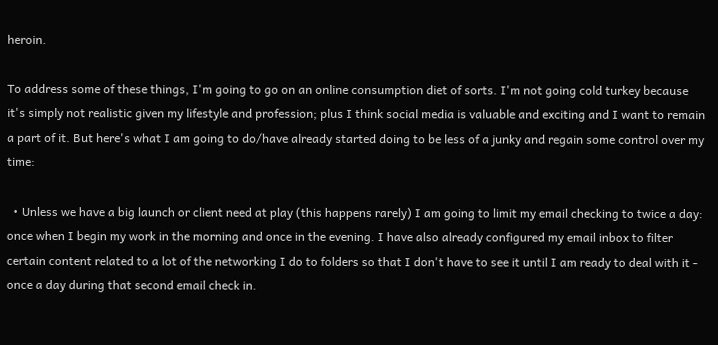heroin.

To address some of these things, I'm going to go on an online consumption diet of sorts. I'm not going cold turkey because it's simply not realistic given my lifestyle and profession; plus I think social media is valuable and exciting and I want to remain a part of it. But here's what I am going to do/have already started doing to be less of a junky and regain some control over my time:

  • Unless we have a big launch or client need at play (this happens rarely) I am going to limit my email checking to twice a day: once when I begin my work in the morning and once in the evening. I have also already configured my email inbox to filter certain content related to a lot of the networking I do to folders so that I don't have to see it until I am ready to deal with it - once a day during that second email check in.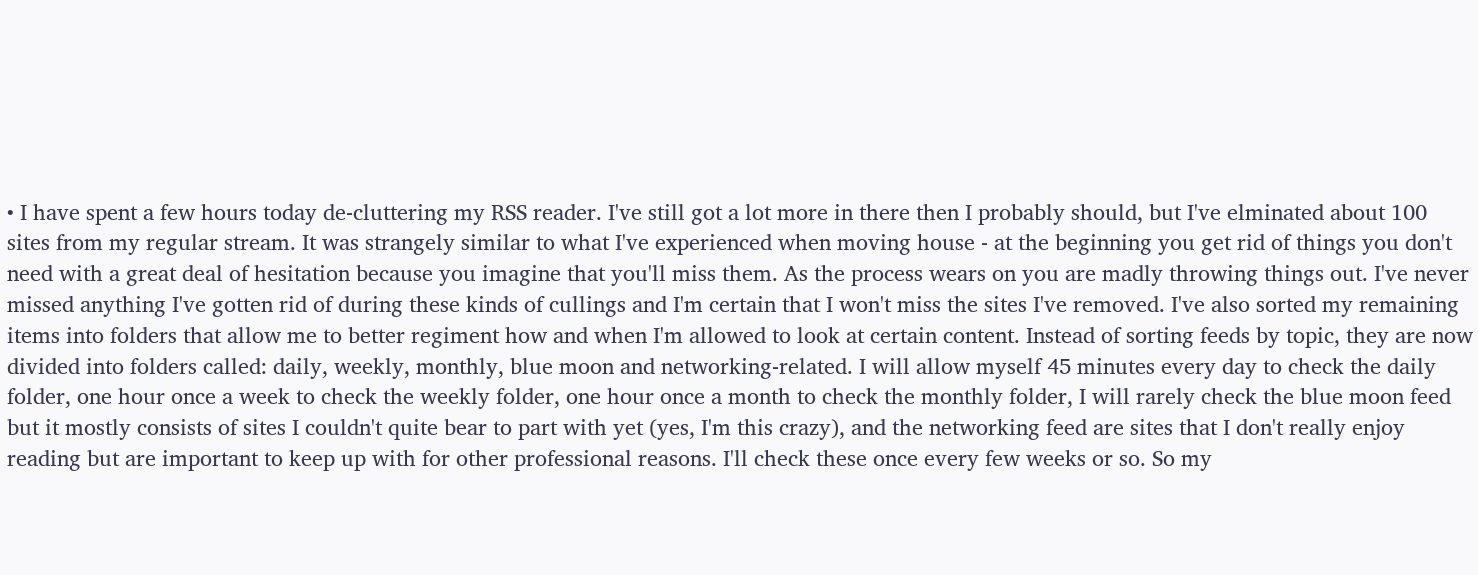• I have spent a few hours today de-cluttering my RSS reader. I've still got a lot more in there then I probably should, but I've elminated about 100 sites from my regular stream. It was strangely similar to what I've experienced when moving house - at the beginning you get rid of things you don't need with a great deal of hesitation because you imagine that you'll miss them. As the process wears on you are madly throwing things out. I've never missed anything I've gotten rid of during these kinds of cullings and I'm certain that I won't miss the sites I've removed. I've also sorted my remaining items into folders that allow me to better regiment how and when I'm allowed to look at certain content. Instead of sorting feeds by topic, they are now divided into folders called: daily, weekly, monthly, blue moon and networking-related. I will allow myself 45 minutes every day to check the daily folder, one hour once a week to check the weekly folder, one hour once a month to check the monthly folder, I will rarely check the blue moon feed but it mostly consists of sites I couldn't quite bear to part with yet (yes, I'm this crazy), and the networking feed are sites that I don't really enjoy reading but are important to keep up with for other professional reasons. I'll check these once every few weeks or so. So my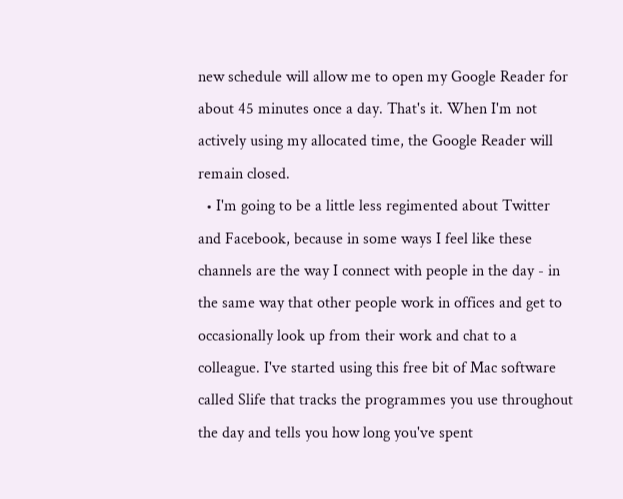new schedule will allow me to open my Google Reader for about 45 minutes once a day. That's it. When I'm not actively using my allocated time, the Google Reader will remain closed.
  • I'm going to be a little less regimented about Twitter and Facebook, because in some ways I feel like these channels are the way I connect with people in the day - in the same way that other people work in offices and get to occasionally look up from their work and chat to a colleague. I've started using this free bit of Mac software called Slife that tracks the programmes you use throughout the day and tells you how long you've spent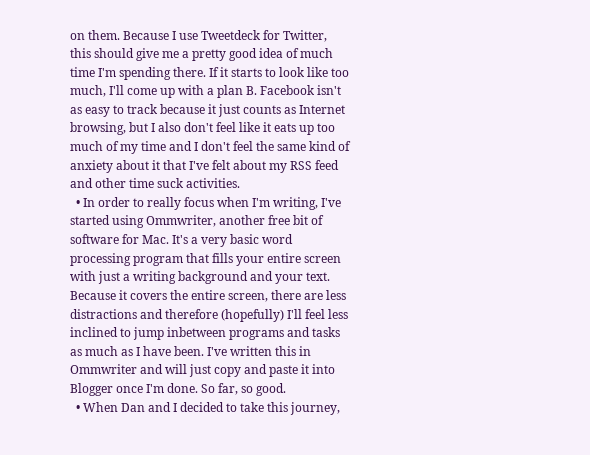on them. Because I use Tweetdeck for Twitter, this should give me a pretty good idea of much time I'm spending there. If it starts to look like too much, I'll come up with a plan B. Facebook isn't as easy to track because it just counts as Internet browsing, but I also don't feel like it eats up too much of my time and I don't feel the same kind of anxiety about it that I've felt about my RSS feed and other time suck activities.
  • In order to really focus when I'm writing, I've started using Ommwriter, another free bit of software for Mac. It's a very basic word processing program that fills your entire screen with just a writing background and your text. Because it covers the entire screen, there are less distractions and therefore (hopefully) I'll feel less inclined to jump inbetween programs and tasks as much as I have been. I've written this in Ommwriter and will just copy and paste it into Blogger once I'm done. So far, so good.
  • When Dan and I decided to take this journey,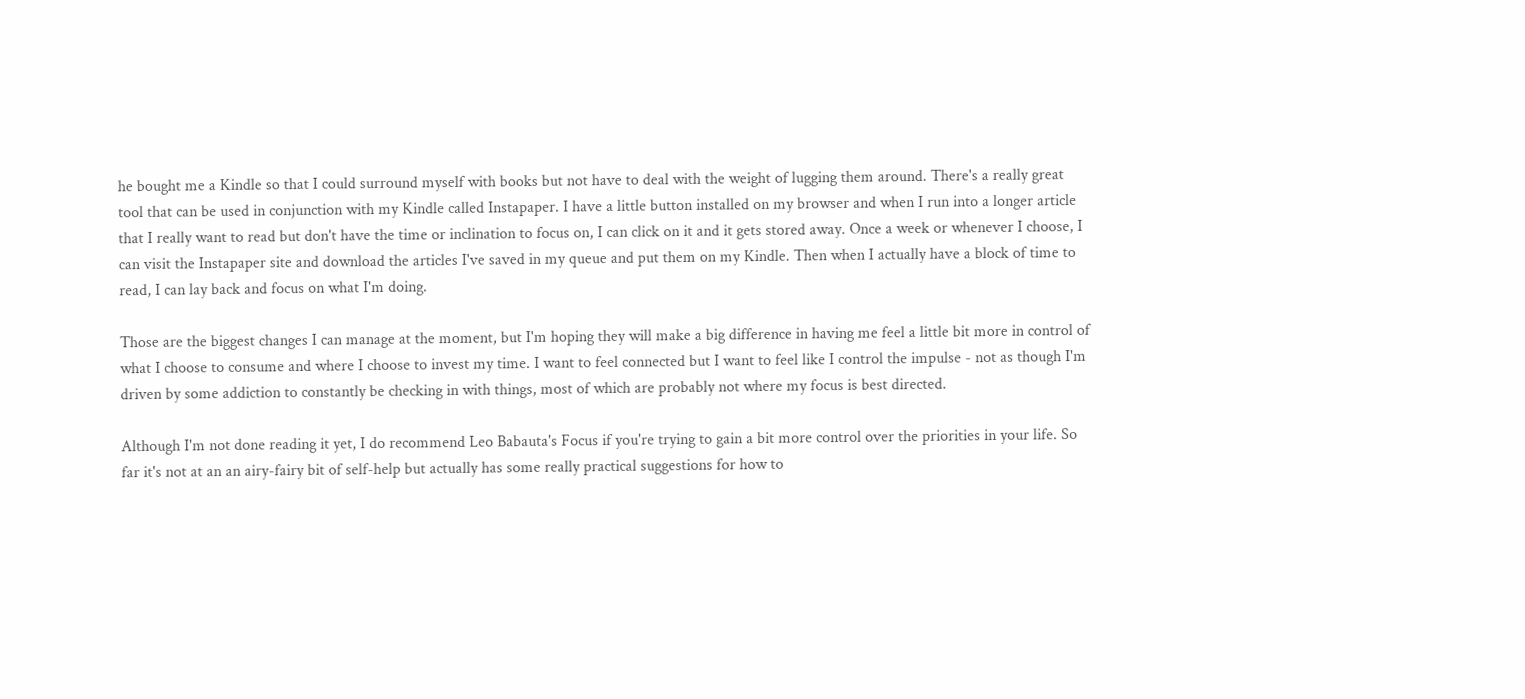he bought me a Kindle so that I could surround myself with books but not have to deal with the weight of lugging them around. There's a really great tool that can be used in conjunction with my Kindle called Instapaper. I have a little button installed on my browser and when I run into a longer article that I really want to read but don't have the time or inclination to focus on, I can click on it and it gets stored away. Once a week or whenever I choose, I can visit the Instapaper site and download the articles I've saved in my queue and put them on my Kindle. Then when I actually have a block of time to read, I can lay back and focus on what I'm doing.

Those are the biggest changes I can manage at the moment, but I'm hoping they will make a big difference in having me feel a little bit more in control of what I choose to consume and where I choose to invest my time. I want to feel connected but I want to feel like I control the impulse - not as though I'm driven by some addiction to constantly be checking in with things, most of which are probably not where my focus is best directed.

Although I'm not done reading it yet, I do recommend Leo Babauta's Focus if you're trying to gain a bit more control over the priorities in your life. So far it's not at an an airy-fairy bit of self-help but actually has some really practical suggestions for how to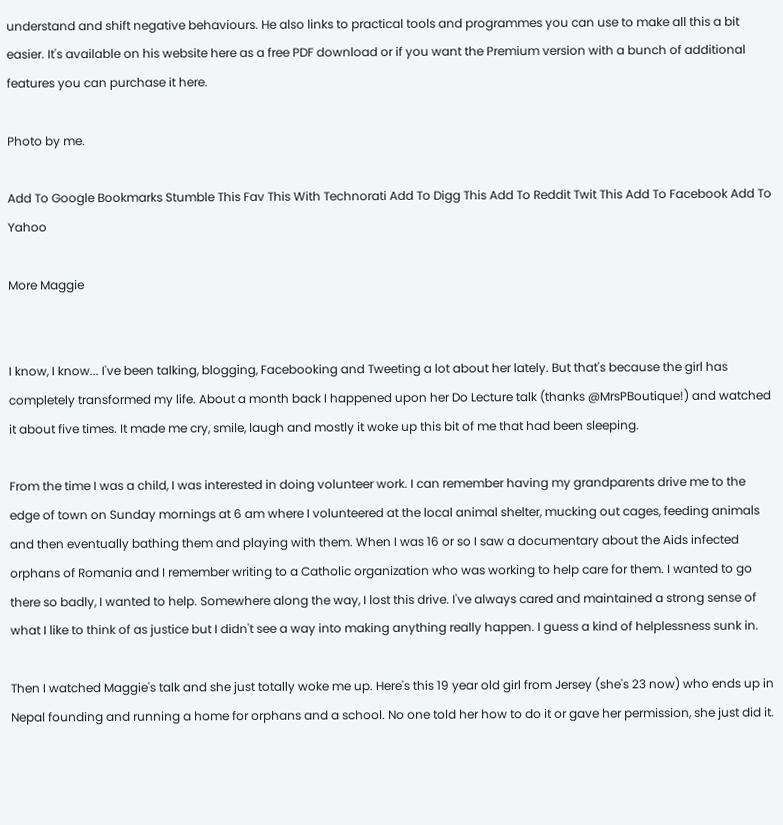understand and shift negative behaviours. He also links to practical tools and programmes you can use to make all this a bit easier. It's available on his website here as a free PDF download or if you want the Premium version with a bunch of additional features you can purchase it here.

Photo by me.

Add To Google Bookmarks Stumble This Fav This With Technorati Add To Digg This Add To Reddit Twit This Add To Facebook Add To Yahoo

More Maggie


I know, I know... I've been talking, blogging, Facebooking and Tweeting a lot about her lately. But that's because the girl has completely transformed my life. About a month back I happened upon her Do Lecture talk (thanks @MrsPBoutique!) and watched it about five times. It made me cry, smile, laugh and mostly it woke up this bit of me that had been sleeping.

From the time I was a child, I was interested in doing volunteer work. I can remember having my grandparents drive me to the edge of town on Sunday mornings at 6 am where I volunteered at the local animal shelter, mucking out cages, feeding animals and then eventually bathing them and playing with them. When I was 16 or so I saw a documentary about the Aids infected orphans of Romania and I remember writing to a Catholic organization who was working to help care for them. I wanted to go there so badly, I wanted to help. Somewhere along the way, I lost this drive. I've always cared and maintained a strong sense of what I like to think of as justice but I didn't see a way into making anything really happen. I guess a kind of helplessness sunk in.

Then I watched Maggie's talk and she just totally woke me up. Here's this 19 year old girl from Jersey (she's 23 now) who ends up in Nepal founding and running a home for orphans and a school. No one told her how to do it or gave her permission, she just did it.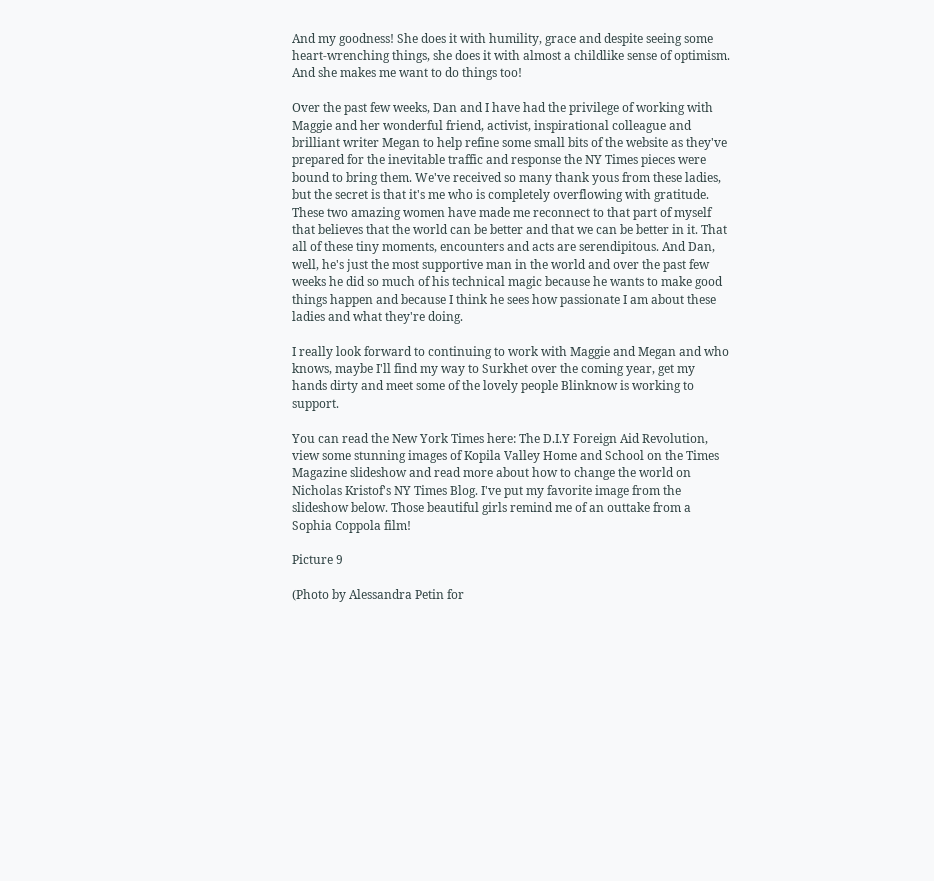And my goodness! She does it with humility, grace and despite seeing some heart-wrenching things, she does it with almost a childlike sense of optimism. And she makes me want to do things too!

Over the past few weeks, Dan and I have had the privilege of working with Maggie and her wonderful friend, activist, inspirational colleague and brilliant writer Megan to help refine some small bits of the website as they've prepared for the inevitable traffic and response the NY Times pieces were bound to bring them. We've received so many thank yous from these ladies, but the secret is that it's me who is completely overflowing with gratitude. These two amazing women have made me reconnect to that part of myself that believes that the world can be better and that we can be better in it. That all of these tiny moments, encounters and acts are serendipitous. And Dan, well, he's just the most supportive man in the world and over the past few weeks he did so much of his technical magic because he wants to make good things happen and because I think he sees how passionate I am about these ladies and what they're doing.

I really look forward to continuing to work with Maggie and Megan and who knows, maybe I'll find my way to Surkhet over the coming year, get my hands dirty and meet some of the lovely people Blinknow is working to support.

You can read the New York Times here: The D.I.Y Foreign Aid Revolution, view some stunning images of Kopila Valley Home and School on the Times Magazine slideshow and read more about how to change the world on Nicholas Kristof's NY Times Blog. I've put my favorite image from the slideshow below. Those beautiful girls remind me of an outtake from a Sophia Coppola film!

Picture 9

(Photo by Alessandra Petin for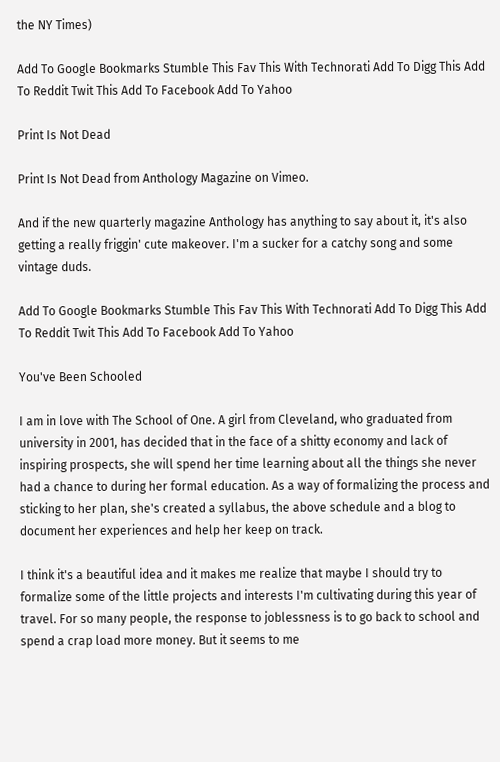the NY Times)

Add To Google Bookmarks Stumble This Fav This With Technorati Add To Digg This Add To Reddit Twit This Add To Facebook Add To Yahoo

Print Is Not Dead

Print Is Not Dead from Anthology Magazine on Vimeo.

And if the new quarterly magazine Anthology has anything to say about it, it's also getting a really friggin' cute makeover. I'm a sucker for a catchy song and some vintage duds.

Add To Google Bookmarks Stumble This Fav This With Technorati Add To Digg This Add To Reddit Twit This Add To Facebook Add To Yahoo

You've Been Schooled

I am in love with The School of One. A girl from Cleveland, who graduated from university in 2001, has decided that in the face of a shitty economy and lack of inspiring prospects, she will spend her time learning about all the things she never had a chance to during her formal education. As a way of formalizing the process and sticking to her plan, she's created a syllabus, the above schedule and a blog to document her experiences and help her keep on track.

I think it's a beautiful idea and it makes me realize that maybe I should try to formalize some of the little projects and interests I'm cultivating during this year of travel. For so many people, the response to joblessness is to go back to school and spend a crap load more money. But it seems to me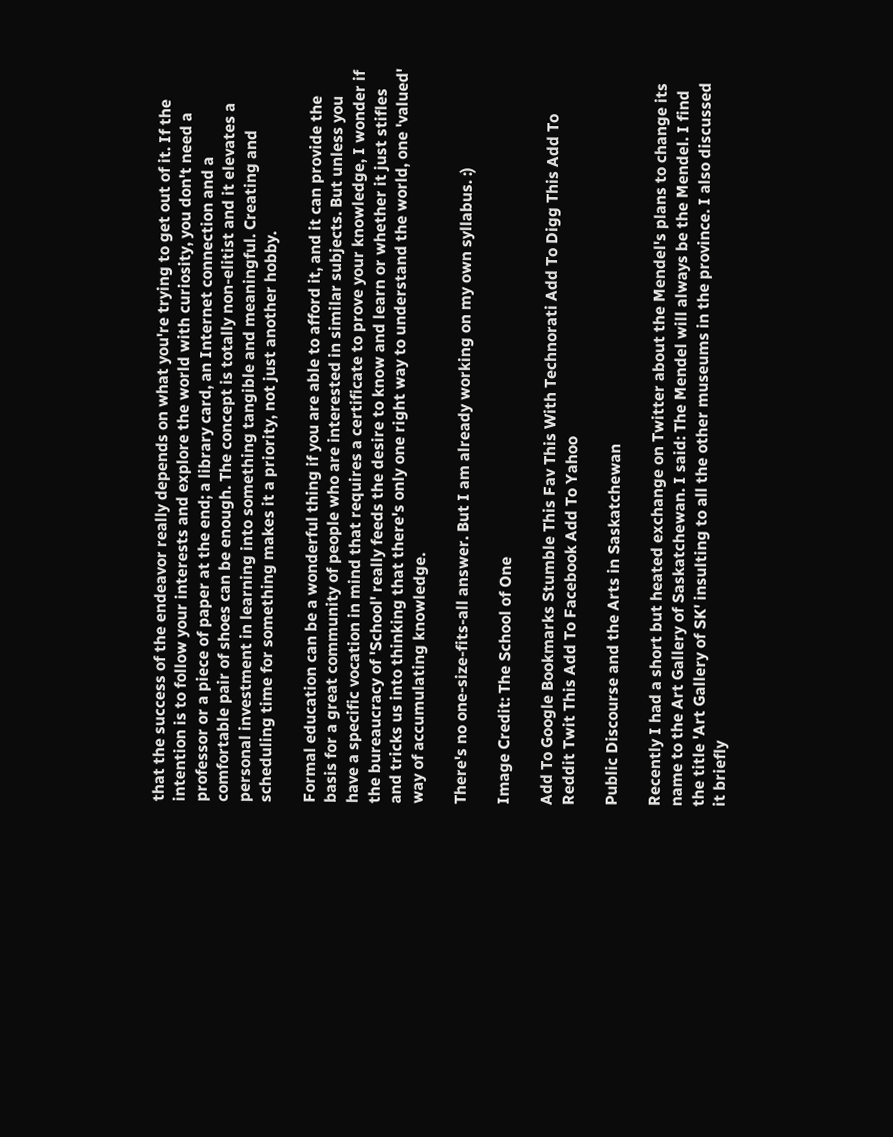that the success of the endeavor really depends on what you're trying to get out of it. If the intention is to follow your interests and explore the world with curiosity, you don't need a professor or a piece of paper at the end; a library card, an Internet connection and a comfortable pair of shoes can be enough. The concept is totally non-elitist and it elevates a personal investment in learning into something tangible and meaningful. Creating and scheduling time for something makes it a priority, not just another hobby.

Formal education can be a wonderful thing if you are able to afford it, and it can provide the basis for a great community of people who are interested in similar subjects. But unless you have a specific vocation in mind that requires a certificate to prove your knowledge, I wonder if the bureaucracy of 'School' really feeds the desire to know and learn or whether it just stifles and tricks us into thinking that there's only one right way to understand the world, one 'valued' way of accumulating knowledge.

There's no one-size-fits-all answer. But I am already working on my own syllabus. :)

Image Credit: The School of One

Add To Google Bookmarks Stumble This Fav This With Technorati Add To Digg This Add To Reddit Twit This Add To Facebook Add To Yahoo

Public Discourse and the Arts in Saskatchewan

Recently I had a short but heated exchange on Twitter about the Mendel's plans to change its name to the Art Gallery of Saskatchewan. I said: The Mendel will always be the Mendel. I find the title 'Art Gallery of SK' insulting to all the other museums in the province. I also discussed it briefly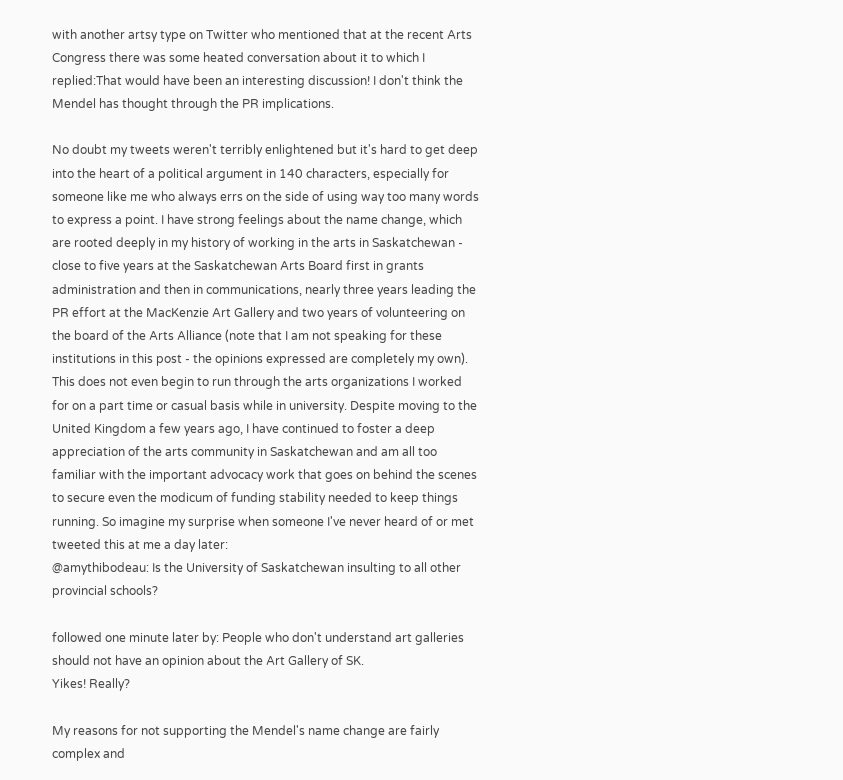with another artsy type on Twitter who mentioned that at the recent Arts Congress there was some heated conversation about it to which I replied:That would have been an interesting discussion! I don't think the Mendel has thought through the PR implications.

No doubt my tweets weren't terribly enlightened but it's hard to get deep into the heart of a political argument in 140 characters, especially for someone like me who always errs on the side of using way too many words to express a point. I have strong feelings about the name change, which are rooted deeply in my history of working in the arts in Saskatchewan - close to five years at the Saskatchewan Arts Board first in grants administration and then in communications, nearly three years leading the PR effort at the MacKenzie Art Gallery and two years of volunteering on the board of the Arts Alliance (note that I am not speaking for these institutions in this post - the opinions expressed are completely my own). This does not even begin to run through the arts organizations I worked for on a part time or casual basis while in university. Despite moving to the United Kingdom a few years ago, I have continued to foster a deep appreciation of the arts community in Saskatchewan and am all too familiar with the important advocacy work that goes on behind the scenes to secure even the modicum of funding stability needed to keep things running. So imagine my surprise when someone I've never heard of or met tweeted this at me a day later:
@amythibodeau: Is the University of Saskatchewan insulting to all other provincial schools?

followed one minute later by: People who don't understand art galleries should not have an opinion about the Art Gallery of SK.
Yikes! Really?

My reasons for not supporting the Mendel's name change are fairly complex and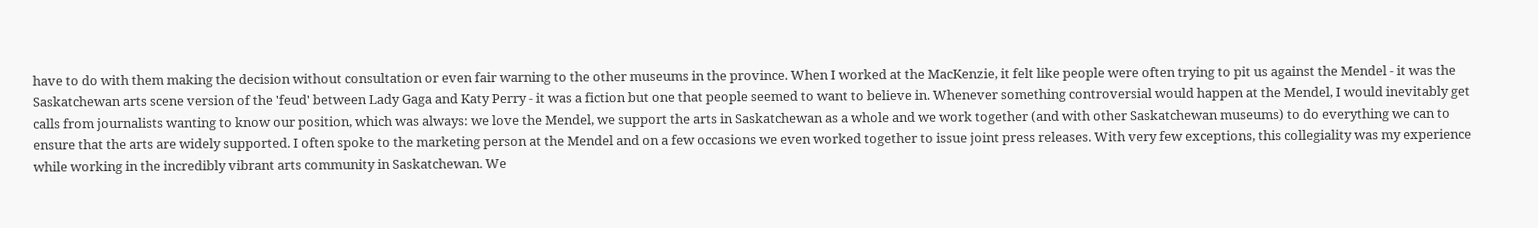have to do with them making the decision without consultation or even fair warning to the other museums in the province. When I worked at the MacKenzie, it felt like people were often trying to pit us against the Mendel - it was the Saskatchewan arts scene version of the 'feud' between Lady Gaga and Katy Perry - it was a fiction but one that people seemed to want to believe in. Whenever something controversial would happen at the Mendel, I would inevitably get calls from journalists wanting to know our position, which was always: we love the Mendel, we support the arts in Saskatchewan as a whole and we work together (and with other Saskatchewan museums) to do everything we can to ensure that the arts are widely supported. I often spoke to the marketing person at the Mendel and on a few occasions we even worked together to issue joint press releases. With very few exceptions, this collegiality was my experience while working in the incredibly vibrant arts community in Saskatchewan. We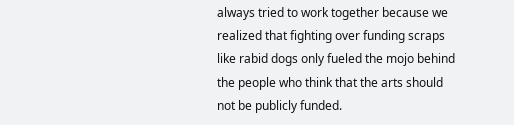always tried to work together because we realized that fighting over funding scraps like rabid dogs only fueled the mojo behind the people who think that the arts should not be publicly funded.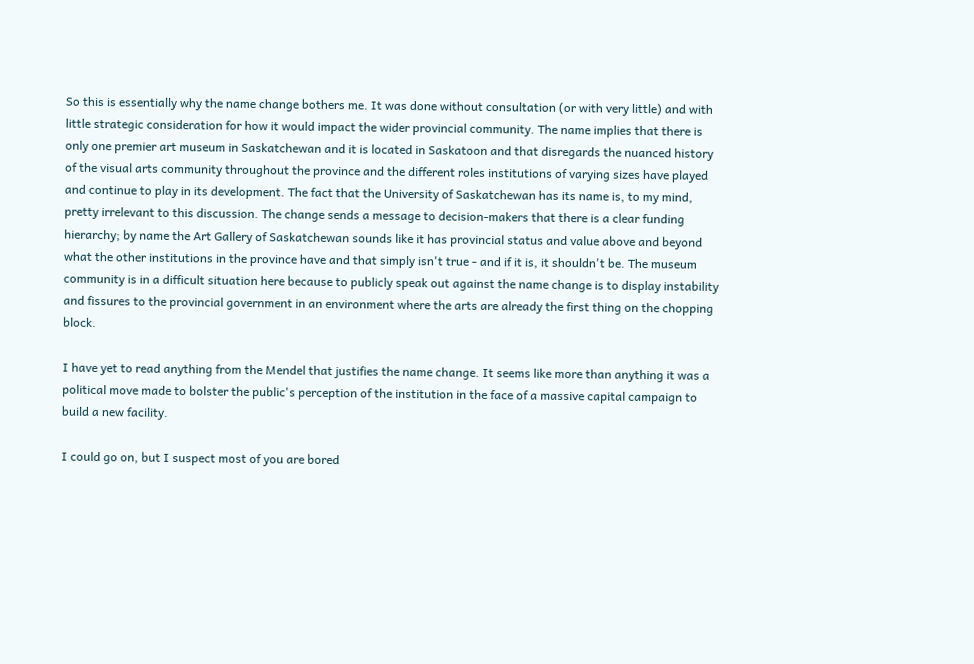So this is essentially why the name change bothers me. It was done without consultation (or with very little) and with little strategic consideration for how it would impact the wider provincial community. The name implies that there is only one premier art museum in Saskatchewan and it is located in Saskatoon and that disregards the nuanced history of the visual arts community throughout the province and the different roles institutions of varying sizes have played and continue to play in its development. The fact that the University of Saskatchewan has its name is, to my mind, pretty irrelevant to this discussion. The change sends a message to decision-makers that there is a clear funding hierarchy; by name the Art Gallery of Saskatchewan sounds like it has provincial status and value above and beyond what the other institutions in the province have and that simply isn't true - and if it is, it shouldn't be. The museum community is in a difficult situation here because to publicly speak out against the name change is to display instability and fissures to the provincial government in an environment where the arts are already the first thing on the chopping block.

I have yet to read anything from the Mendel that justifies the name change. It seems like more than anything it was a political move made to bolster the public's perception of the institution in the face of a massive capital campaign to build a new facility.

I could go on, but I suspect most of you are bored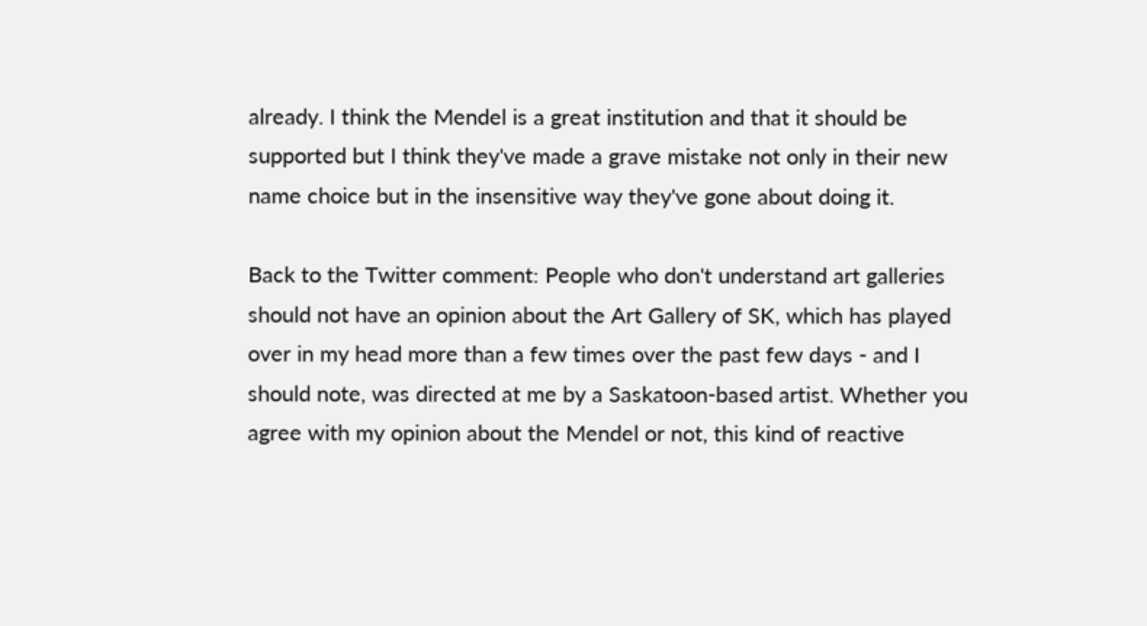already. I think the Mendel is a great institution and that it should be supported but I think they've made a grave mistake not only in their new name choice but in the insensitive way they've gone about doing it.

Back to the Twitter comment: People who don't understand art galleries should not have an opinion about the Art Gallery of SK, which has played over in my head more than a few times over the past few days - and I should note, was directed at me by a Saskatoon-based artist. Whether you agree with my opinion about the Mendel or not, this kind of reactive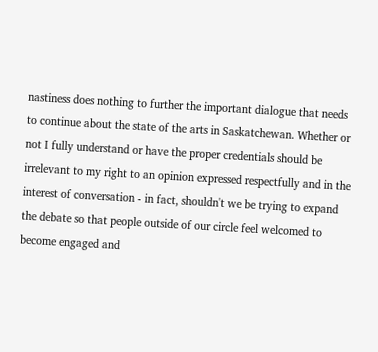nastiness does nothing to further the important dialogue that needs to continue about the state of the arts in Saskatchewan. Whether or not I fully understand or have the proper credentials should be irrelevant to my right to an opinion expressed respectfully and in the interest of conversation - in fact, shouldn't we be trying to expand the debate so that people outside of our circle feel welcomed to become engaged and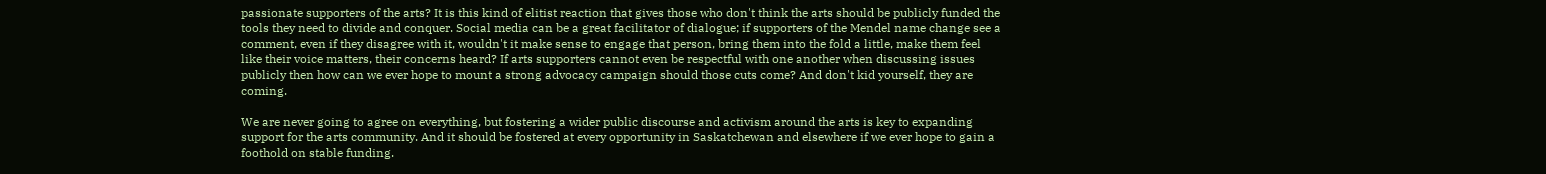passionate supporters of the arts? It is this kind of elitist reaction that gives those who don't think the arts should be publicly funded the tools they need to divide and conquer. Social media can be a great facilitator of dialogue; if supporters of the Mendel name change see a comment, even if they disagree with it, wouldn't it make sense to engage that person, bring them into the fold a little, make them feel like their voice matters, their concerns heard? If arts supporters cannot even be respectful with one another when discussing issues publicly then how can we ever hope to mount a strong advocacy campaign should those cuts come? And don't kid yourself, they are coming.

We are never going to agree on everything, but fostering a wider public discourse and activism around the arts is key to expanding support for the arts community. And it should be fostered at every opportunity in Saskatchewan and elsewhere if we ever hope to gain a foothold on stable funding.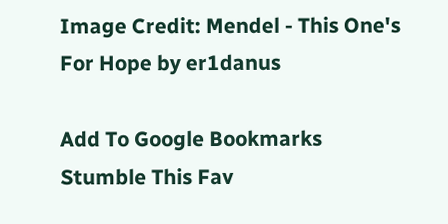Image Credit: Mendel - This One's For Hope by er1danus

Add To Google Bookmarks Stumble This Fav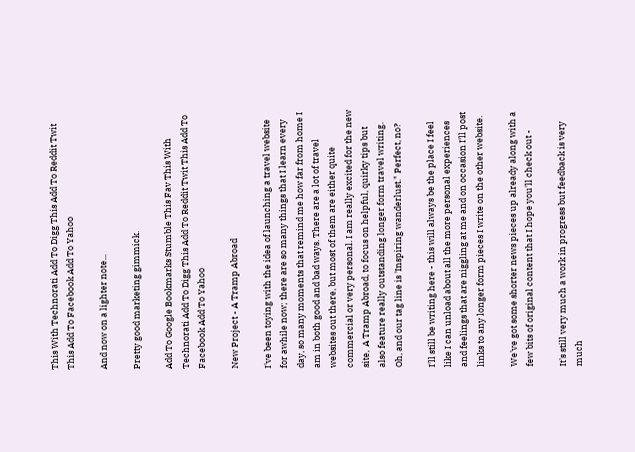This With Technorati Add To Digg This Add To Reddit Twit This Add To Facebook Add To Yahoo

And now on a lighter note...

Pretty good marketing gimmick.

Add To Google Bookmarks Stumble This Fav This With Technorati Add To Digg This Add To Reddit Twit This Add To Facebook Add To Yahoo

New Project - A Tramp Abroad

I've been toying with the idea of launching a travel website for awhile now; there are so many things that I learn every day, so many moments that remind me how far from home I am in both good and bad ways. There are a lot of travel websites out there, but most of them are either quite commercial or very personal. I am really excited for the new site,  A Tramp Abroad, to focus on helpful, quirky tips but also feature really outstanding longer form travel writing. Oh, and our tag line is 'Inspiring wanderlust." Perfect, no?

I'll still be writing here - this will always be the place I feel like I can unload about all the more personal experiences and feelings that are niggling at me and on occasion I'll post links to any longer form pieces I write on the other website.

We've got some shorter news pieces up already along with a few bits of original content that I hope you'll check out -

It's still very much a work in progress but feedback is very much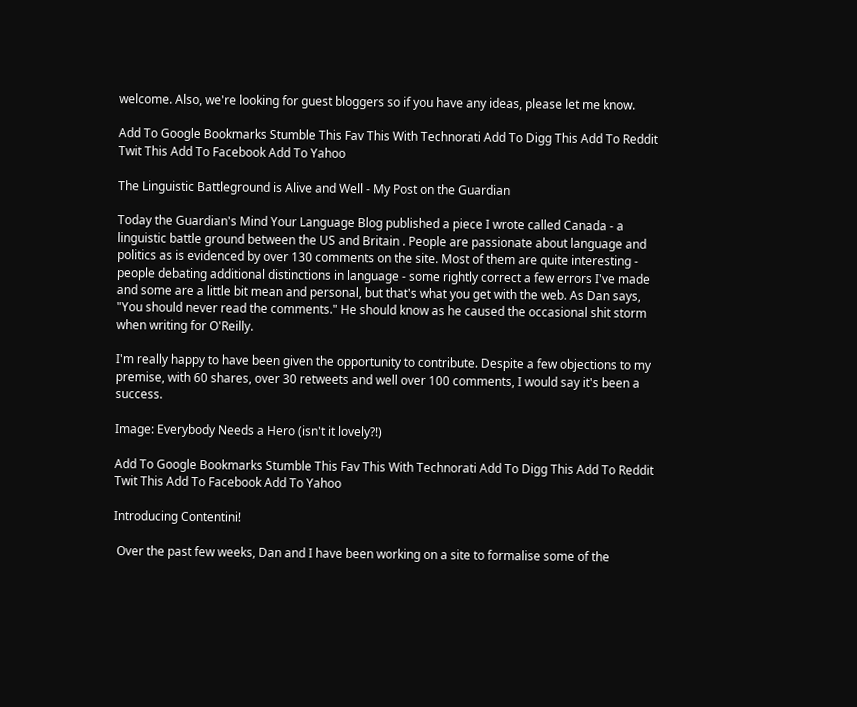welcome. Also, we're looking for guest bloggers so if you have any ideas, please let me know.

Add To Google Bookmarks Stumble This Fav This With Technorati Add To Digg This Add To Reddit Twit This Add To Facebook Add To Yahoo

The Linguistic Battleground is Alive and Well - My Post on the Guardian

Today the Guardian's Mind Your Language Blog published a piece I wrote called Canada - a linguistic battle ground between the US and Britain . People are passionate about language and politics as is evidenced by over 130 comments on the site. Most of them are quite interesting - people debating additional distinctions in language - some rightly correct a few errors I've made and some are a little bit mean and personal, but that's what you get with the web. As Dan says, "You should never read the comments." He should know as he caused the occasional shit storm when writing for O'Reilly.

I'm really happy to have been given the opportunity to contribute. Despite a few objections to my premise, with 60 shares, over 30 retweets and well over 100 comments, I would say it's been a success.

Image: Everybody Needs a Hero (isn't it lovely?!)

Add To Google Bookmarks Stumble This Fav This With Technorati Add To Digg This Add To Reddit Twit This Add To Facebook Add To Yahoo

Introducing Contentini!

 Over the past few weeks, Dan and I have been working on a site to formalise some of the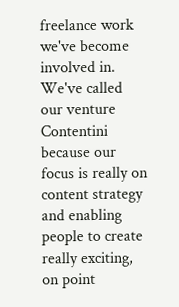freelance work we've become involved in. We've called our venture Contentini because our focus is really on content strategy and enabling people to create really exciting, on point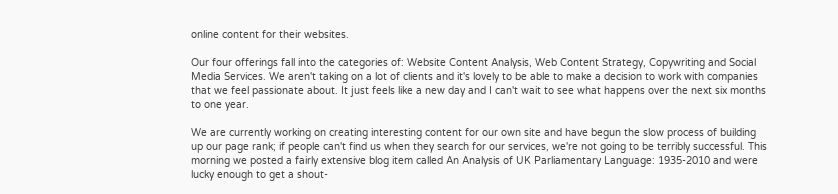online content for their websites.

Our four offerings fall into the categories of: Website Content Analysis, Web Content Strategy, Copywriting and Social Media Services. We aren't taking on a lot of clients and it's lovely to be able to make a decision to work with companies that we feel passionate about. It just feels like a new day and I can't wait to see what happens over the next six months to one year.

We are currently working on creating interesting content for our own site and have begun the slow process of building up our page rank; if people can't find us when they search for our services, we're not going to be terribly successful. This morning we posted a fairly extensive blog item called An Analysis of UK Parliamentary Language: 1935-2010 and were lucky enough to get a shout-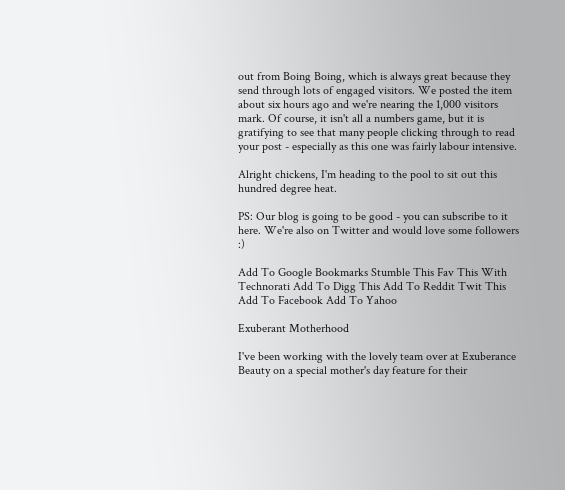out from Boing Boing, which is always great because they send through lots of engaged visitors. We posted the item about six hours ago and we're nearing the 1,000 visitors mark. Of course, it isn't all a numbers game, but it is gratifying to see that many people clicking through to read your post - especially as this one was fairly labour intensive.

Alright chickens, I'm heading to the pool to sit out this hundred degree heat.

PS: Our blog is going to be good - you can subscribe to it here. We're also on Twitter and would love some followers :)

Add To Google Bookmarks Stumble This Fav This With Technorati Add To Digg This Add To Reddit Twit This Add To Facebook Add To Yahoo

Exuberant Motherhood

I've been working with the lovely team over at Exuberance Beauty on a special mother's day feature for their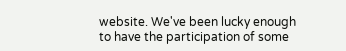website. We've been lucky enough to have the participation of some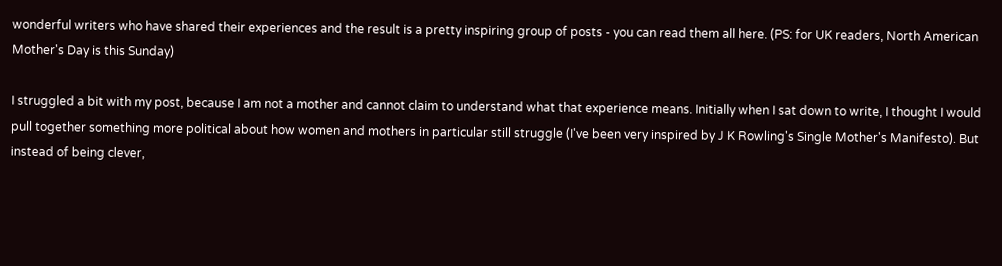wonderful writers who have shared their experiences and the result is a pretty inspiring group of posts - you can read them all here. (PS: for UK readers, North American Mother's Day is this Sunday)

I struggled a bit with my post, because I am not a mother and cannot claim to understand what that experience means. Initially when I sat down to write, I thought I would pull together something more political about how women and mothers in particular still struggle (I've been very inspired by J K Rowling's Single Mother's Manifesto). But instead of being clever,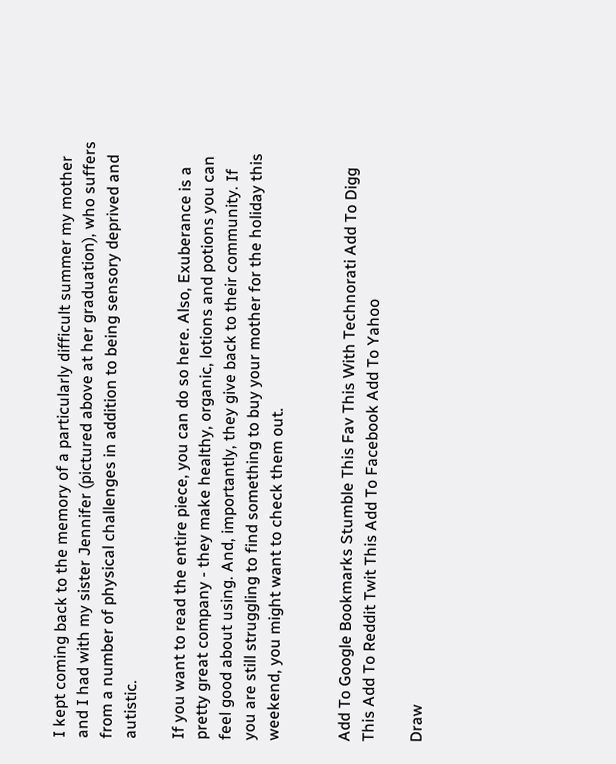I kept coming back to the memory of a particularly difficult summer my mother and I had with my sister Jennifer (pictured above at her graduation), who suffers from a number of physical challenges in addition to being sensory deprived and autistic.

If you want to read the entire piece, you can do so here. Also, Exuberance is a pretty great company - they make healthy, organic, lotions and potions you can feel good about using. And, importantly, they give back to their community. If you are still struggling to find something to buy your mother for the holiday this weekend, you might want to check them out.


Add To Google Bookmarks Stumble This Fav This With Technorati Add To Digg This Add To Reddit Twit This Add To Facebook Add To Yahoo

Draw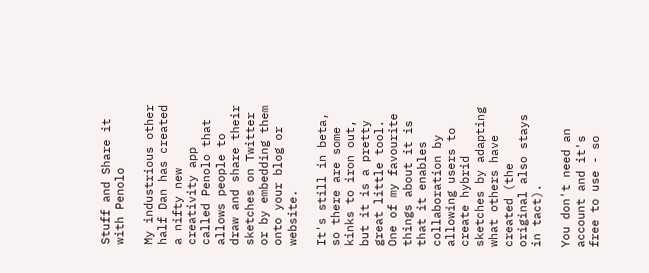Stuff and Share it with Penolo

My industrious other half Dan has created a nifty new creativity app called Penolo that allows people to draw and share their sketches on Twitter or by embedding them onto your blog or website.

It's still in beta, so there are some kinks to iron out, but it is a pretty great little tool. One of my favourite things about it is that it enables collaboration by allowing users to create hybrid sketches by adapting what others have created (the original also stays in tact).

You don't need an account and it's free to use - so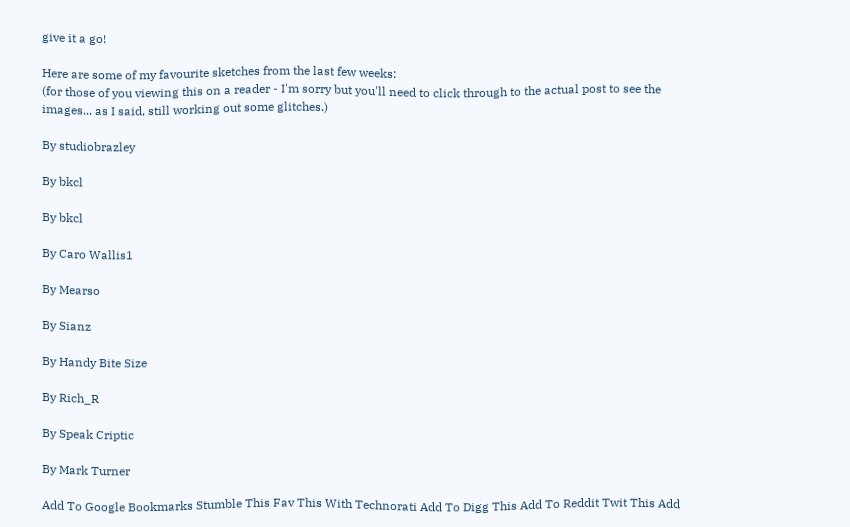give it a go!

Here are some of my favourite sketches from the last few weeks:
(for those of you viewing this on a reader - I'm sorry but you'll need to click through to the actual post to see the images... as I said, still working out some glitches.)

By studiobrazley

By bkcl

By bkcl

By Caro Wallis1

By Mearso

By Sianz

By Handy Bite Size

By Rich_R

By Speak Criptic

By Mark Turner

Add To Google Bookmarks Stumble This Fav This With Technorati Add To Digg This Add To Reddit Twit This Add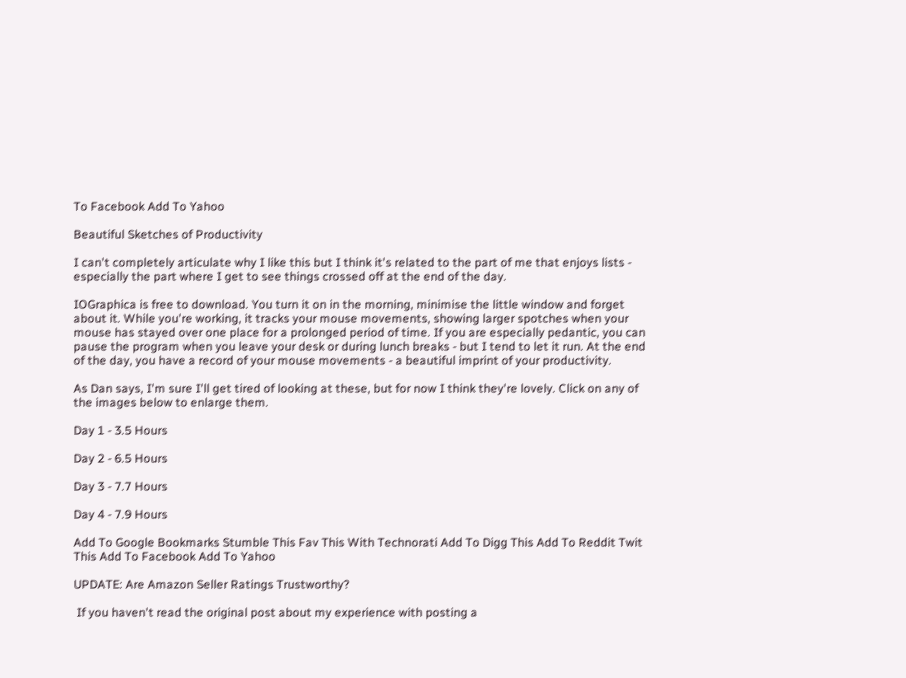To Facebook Add To Yahoo

Beautiful Sketches of Productivity

I can't completely articulate why I like this but I think it's related to the part of me that enjoys lists - especially the part where I get to see things crossed off at the end of the day.

IOGraphica is free to download. You turn it on in the morning, minimise the little window and forget about it. While you're working, it tracks your mouse movements, showing larger spotches when your mouse has stayed over one place for a prolonged period of time. If you are especially pedantic, you can pause the program when you leave your desk or during lunch breaks - but I tend to let it run. At the end of the day, you have a record of your mouse movements - a beautiful imprint of your productivity.

As Dan says, I'm sure I'll get tired of looking at these, but for now I think they're lovely. Click on any of the images below to enlarge them.

Day 1 - 3.5 Hours

Day 2 - 6.5 Hours

Day 3 - 7.7 Hours

Day 4 - 7.9 Hours

Add To Google Bookmarks Stumble This Fav This With Technorati Add To Digg This Add To Reddit Twit This Add To Facebook Add To Yahoo

UPDATE: Are Amazon Seller Ratings Trustworthy?

 If you haven't read the original post about my experience with posting a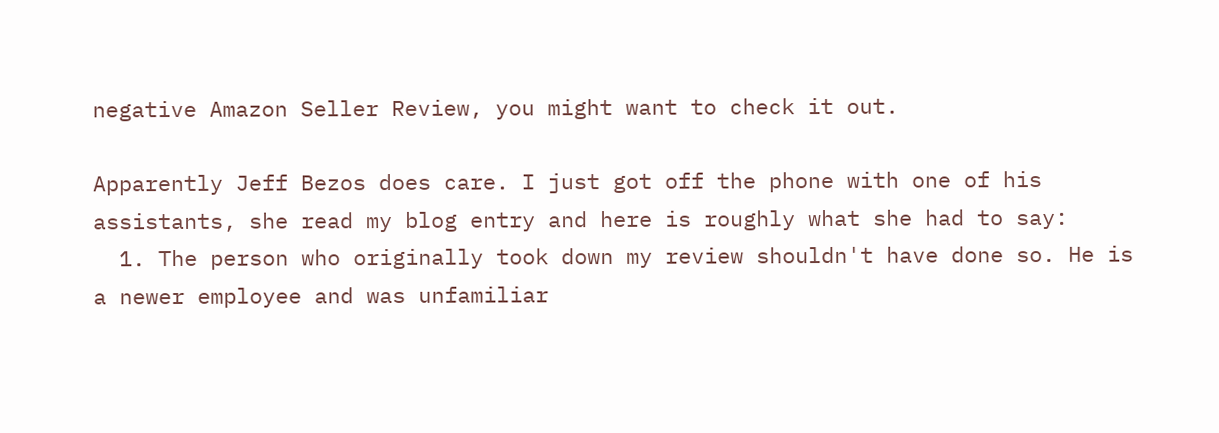negative Amazon Seller Review, you might want to check it out.

Apparently Jeff Bezos does care. I just got off the phone with one of his assistants, she read my blog entry and here is roughly what she had to say:
  1. The person who originally took down my review shouldn't have done so. He is a newer employee and was unfamiliar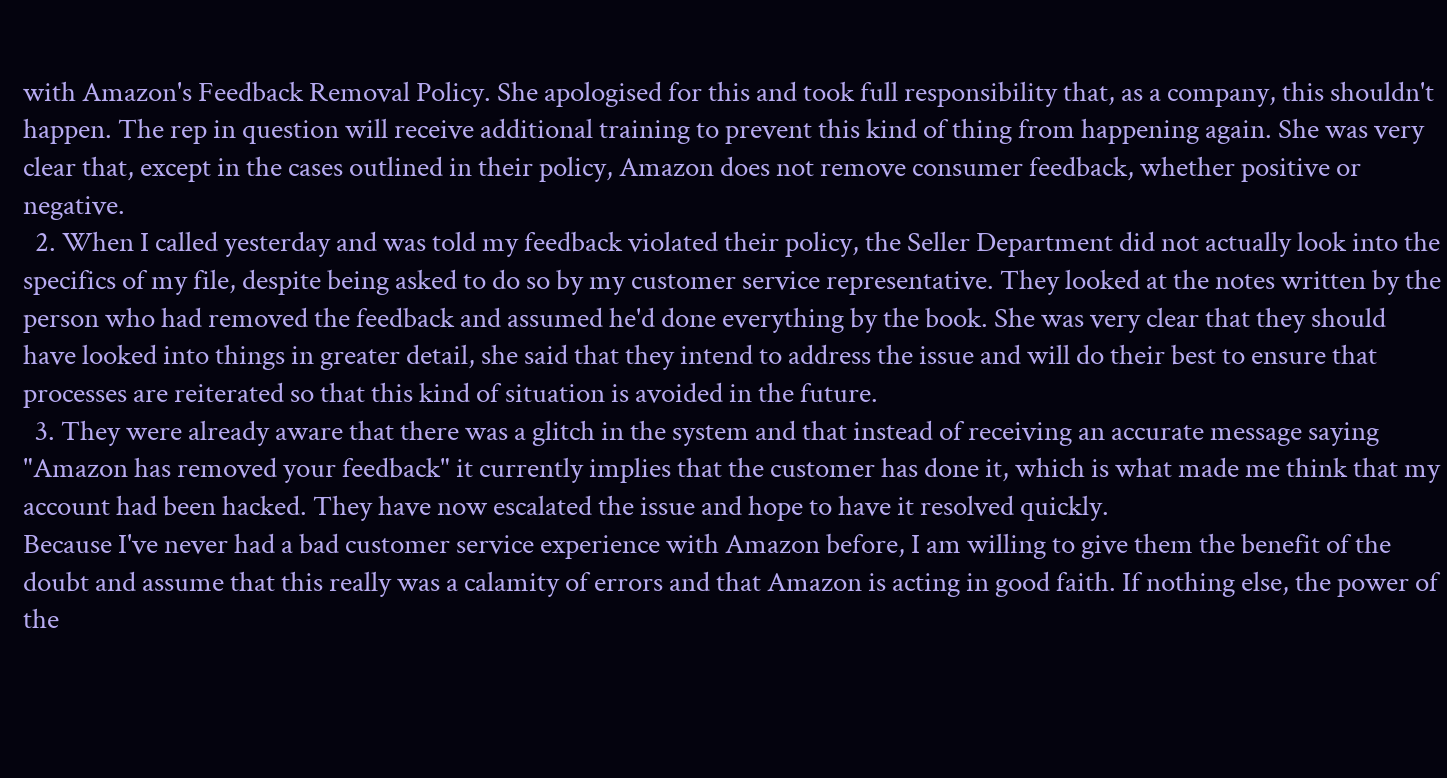with Amazon's Feedback Removal Policy. She apologised for this and took full responsibility that, as a company, this shouldn't happen. The rep in question will receive additional training to prevent this kind of thing from happening again. She was very clear that, except in the cases outlined in their policy, Amazon does not remove consumer feedback, whether positive or negative.
  2. When I called yesterday and was told my feedback violated their policy, the Seller Department did not actually look into the specifics of my file, despite being asked to do so by my customer service representative. They looked at the notes written by the person who had removed the feedback and assumed he'd done everything by the book. She was very clear that they should have looked into things in greater detail, she said that they intend to address the issue and will do their best to ensure that processes are reiterated so that this kind of situation is avoided in the future.
  3. They were already aware that there was a glitch in the system and that instead of receiving an accurate message saying "Amazon has removed your feedback" it currently implies that the customer has done it, which is what made me think that my account had been hacked. They have now escalated the issue and hope to have it resolved quickly.
Because I've never had a bad customer service experience with Amazon before, I am willing to give them the benefit of the doubt and assume that this really was a calamity of errors and that Amazon is acting in good faith. If nothing else, the power of the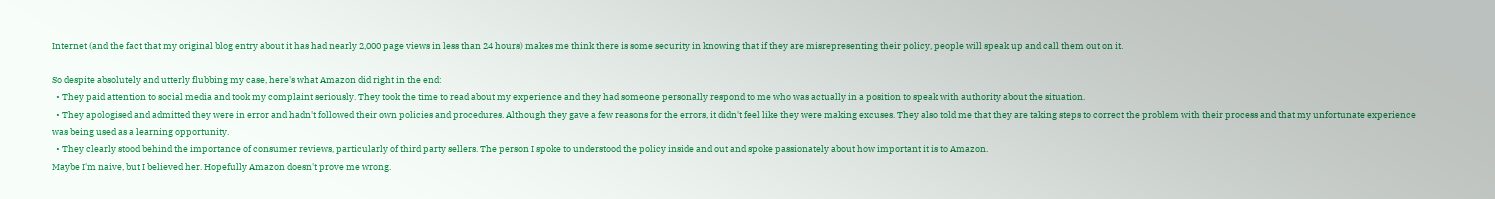Internet (and the fact that my original blog entry about it has had nearly 2,000 page views in less than 24 hours) makes me think there is some security in knowing that if they are misrepresenting their policy, people will speak up and call them out on it.

So despite absolutely and utterly flubbing my case, here's what Amazon did right in the end:
  • They paid attention to social media and took my complaint seriously. They took the time to read about my experience and they had someone personally respond to me who was actually in a position to speak with authority about the situation.
  • They apologised and admitted they were in error and hadn't followed their own policies and procedures. Although they gave a few reasons for the errors, it didn't feel like they were making excuses. They also told me that they are taking steps to correct the problem with their process and that my unfortunate experience was being used as a learning opportunity.
  • They clearly stood behind the importance of consumer reviews, particularly of third party sellers. The person I spoke to understood the policy inside and out and spoke passionately about how important it is to Amazon.
Maybe I'm naive, but I believed her. Hopefully Amazon doesn't prove me wrong.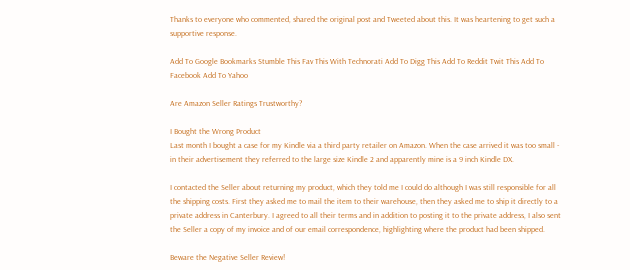Thanks to everyone who commented, shared the original post and Tweeted about this. It was heartening to get such a supportive response.

Add To Google Bookmarks Stumble This Fav This With Technorati Add To Digg This Add To Reddit Twit This Add To Facebook Add To Yahoo

Are Amazon Seller Ratings Trustworthy?

I Bought the Wrong Product
Last month I bought a case for my Kindle via a third party retailer on Amazon. When the case arrived it was too small - in their advertisement they referred to the large size Kindle 2 and apparently mine is a 9 inch Kindle DX.

I contacted the Seller about returning my product, which they told me I could do although I was still responsible for all the shipping costs. First they asked me to mail the item to their warehouse, then they asked me to ship it directly to a private address in Canterbury. I agreed to all their terms and in addition to posting it to the private address, I also sent the Seller a copy of my invoice and of our email correspondence, highlighting where the product had been shipped.

Beware the Negative Seller Review!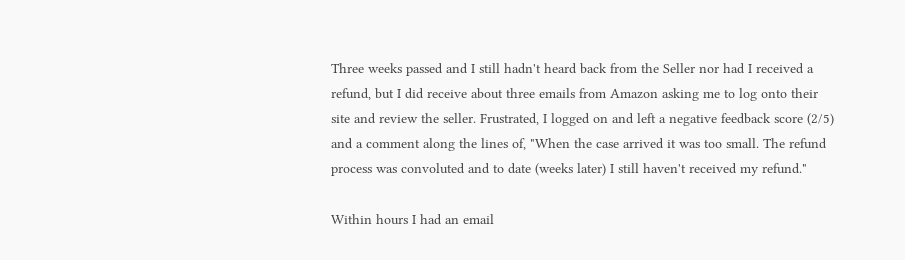Three weeks passed and I still hadn't heard back from the Seller nor had I received a refund, but I did receive about three emails from Amazon asking me to log onto their site and review the seller. Frustrated, I logged on and left a negative feedback score (2/5) and a comment along the lines of, "When the case arrived it was too small. The refund process was convoluted and to date (weeks later) I still haven't received my refund."

Within hours I had an email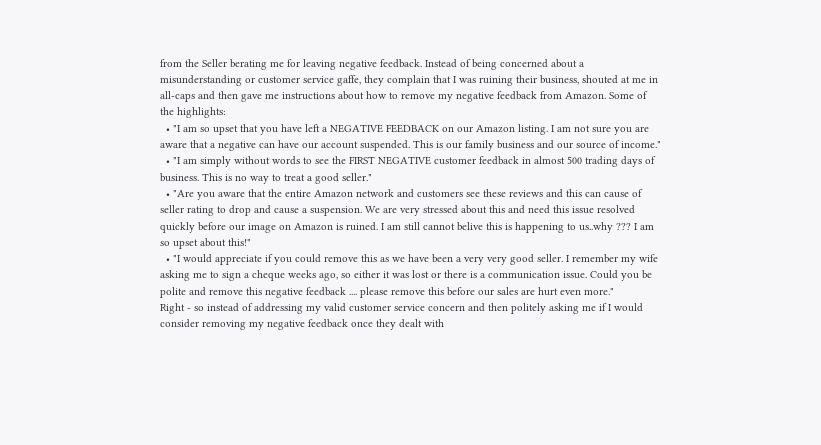from the Seller berating me for leaving negative feedback. Instead of being concerned about a misunderstanding or customer service gaffe, they complain that I was ruining their business, shouted at me in all-caps and then gave me instructions about how to remove my negative feedback from Amazon. Some of the highlights:
  • "I am so upset that you have left a NEGATIVE FEEDBACK on our Amazon listing. I am not sure you are aware that a negative can have our account suspended. This is our family business and our source of income."
  • "I am simply without words to see the FIRST NEGATIVE customer feedback in almost 500 trading days of business. This is no way to treat a good seller."
  • "Are you aware that the entire Amazon network and customers see these reviews and this can cause of seller rating to drop and cause a suspension. We are very stressed about this and need this issue resolved quickly before our image on Amazon is ruined. I am still cannot belive this is happening to us..why ??? I am so upset about this!"
  • "I would appreciate if you could remove this as we have been a very very good seller. I remember my wife asking me to sign a cheque weeks ago, so either it was lost or there is a communication issue. Could you be polite and remove this negative feedback .... please remove this before our sales are hurt even more."
Right - so instead of addressing my valid customer service concern and then politely asking me if I would consider removing my negative feedback once they dealt with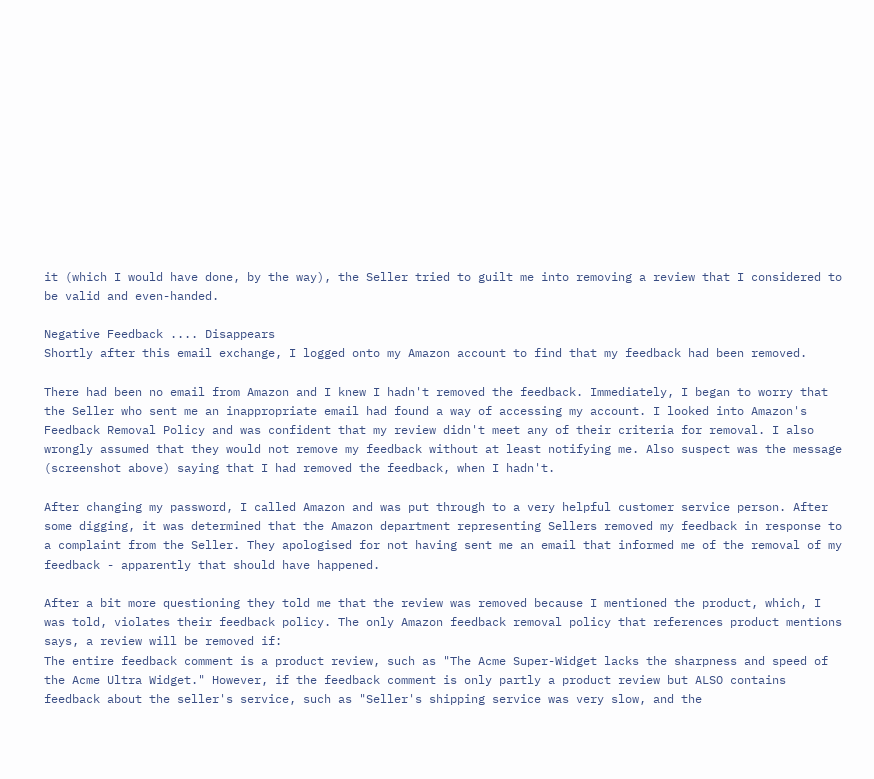it (which I would have done, by the way), the Seller tried to guilt me into removing a review that I considered to be valid and even-handed.

Negative Feedback .... Disappears
Shortly after this email exchange, I logged onto my Amazon account to find that my feedback had been removed.

There had been no email from Amazon and I knew I hadn't removed the feedback. Immediately, I began to worry that the Seller who sent me an inappropriate email had found a way of accessing my account. I looked into Amazon's Feedback Removal Policy and was confident that my review didn't meet any of their criteria for removal. I also wrongly assumed that they would not remove my feedback without at least notifying me. Also suspect was the message (screenshot above) saying that I had removed the feedback, when I hadn't.

After changing my password, I called Amazon and was put through to a very helpful customer service person. After some digging, it was determined that the Amazon department representing Sellers removed my feedback in response to a complaint from the Seller. They apologised for not having sent me an email that informed me of the removal of my feedback - apparently that should have happened.

After a bit more questioning they told me that the review was removed because I mentioned the product, which, I was told, violates their feedback policy. The only Amazon feedback removal policy that references product mentions says, a review will be removed if:
The entire feedback comment is a product review, such as "The Acme Super-Widget lacks the sharpness and speed of the Acme Ultra Widget." However, if the feedback comment is only partly a product review but ALSO contains feedback about the seller's service, such as "Seller's shipping service was very slow, and the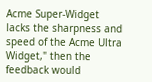Acme Super-Widget lacks the sharpness and speed of the Acme Ultra Widget," then the feedback would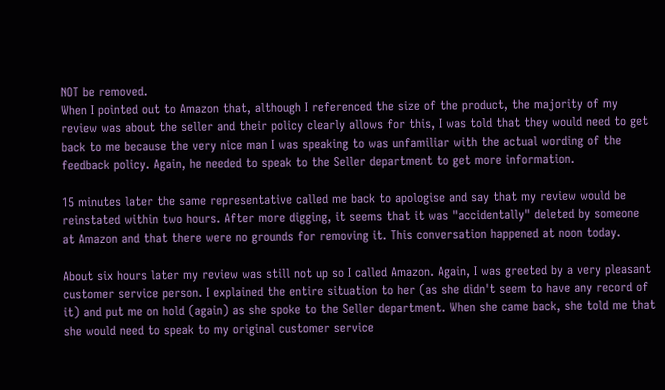NOT be removed.
When I pointed out to Amazon that, although I referenced the size of the product, the majority of my review was about the seller and their policy clearly allows for this, I was told that they would need to get back to me because the very nice man I was speaking to was unfamiliar with the actual wording of the feedback policy. Again, he needed to speak to the Seller department to get more information.

15 minutes later the same representative called me back to apologise and say that my review would be reinstated within two hours. After more digging, it seems that it was "accidentally" deleted by someone at Amazon and that there were no grounds for removing it. This conversation happened at noon today.

About six hours later my review was still not up so I called Amazon. Again, I was greeted by a very pleasant customer service person. I explained the entire situation to her (as she didn't seem to have any record of it) and put me on hold (again) as she spoke to the Seller department. When she came back, she told me that she would need to speak to my original customer service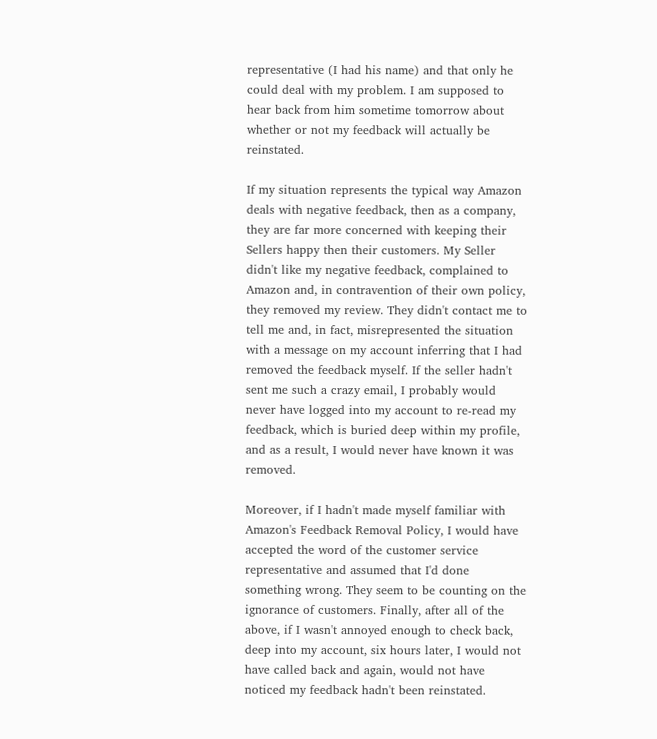representative (I had his name) and that only he could deal with my problem. I am supposed to hear back from him sometime tomorrow about whether or not my feedback will actually be reinstated.

If my situation represents the typical way Amazon deals with negative feedback, then as a company, they are far more concerned with keeping their Sellers happy then their customers. My Seller didn't like my negative feedback, complained to Amazon and, in contravention of their own policy, they removed my review. They didn't contact me to tell me and, in fact, misrepresented the situation with a message on my account inferring that I had removed the feedback myself. If the seller hadn't sent me such a crazy email, I probably would never have logged into my account to re-read my feedback, which is buried deep within my profile, and as a result, I would never have known it was removed.

Moreover, if I hadn't made myself familiar with Amazon's Feedback Removal Policy, I would have accepted the word of the customer service representative and assumed that I'd done something wrong. They seem to be counting on the ignorance of customers. Finally, after all of the above, if I wasn't annoyed enough to check back, deep into my account, six hours later, I would not have called back and again, would not have noticed my feedback hadn't been reinstated.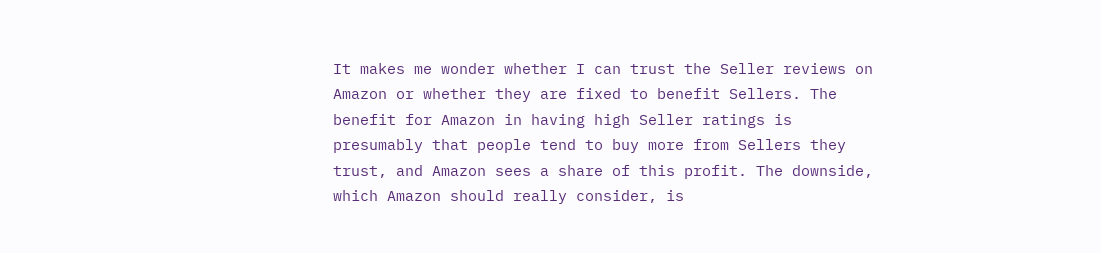It makes me wonder whether I can trust the Seller reviews on Amazon or whether they are fixed to benefit Sellers. The benefit for Amazon in having high Seller ratings is presumably that people tend to buy more from Sellers they trust, and Amazon sees a share of this profit. The downside, which Amazon should really consider, is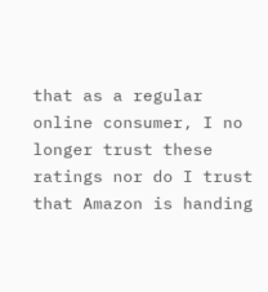that as a regular online consumer, I no longer trust these ratings nor do I trust that Amazon is handing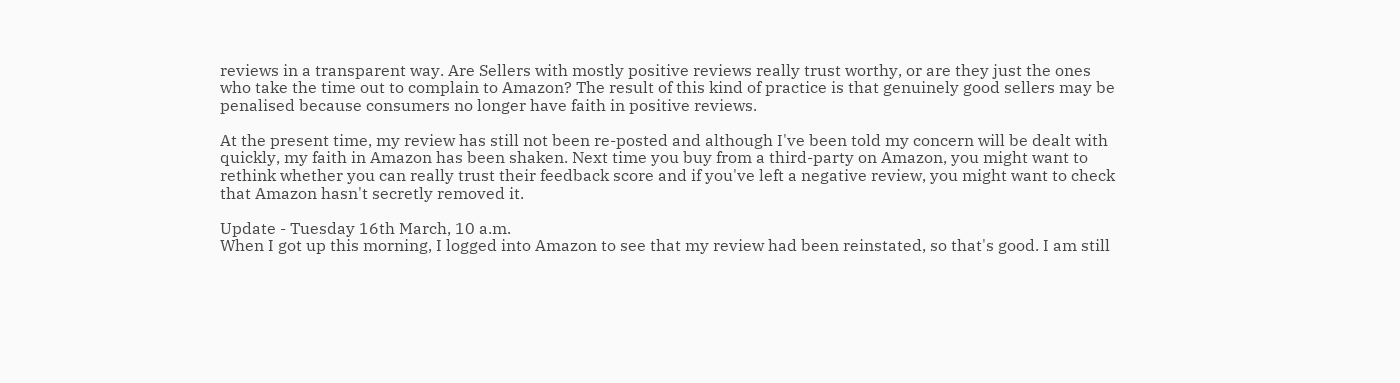reviews in a transparent way. Are Sellers with mostly positive reviews really trust worthy, or are they just the ones who take the time out to complain to Amazon? The result of this kind of practice is that genuinely good sellers may be penalised because consumers no longer have faith in positive reviews.

At the present time, my review has still not been re-posted and although I've been told my concern will be dealt with quickly, my faith in Amazon has been shaken. Next time you buy from a third-party on Amazon, you might want to rethink whether you can really trust their feedback score and if you've left a negative review, you might want to check that Amazon hasn't secretly removed it.

Update - Tuesday 16th March, 10 a.m.
When I got up this morning, I logged into Amazon to see that my review had been reinstated, so that's good. I am still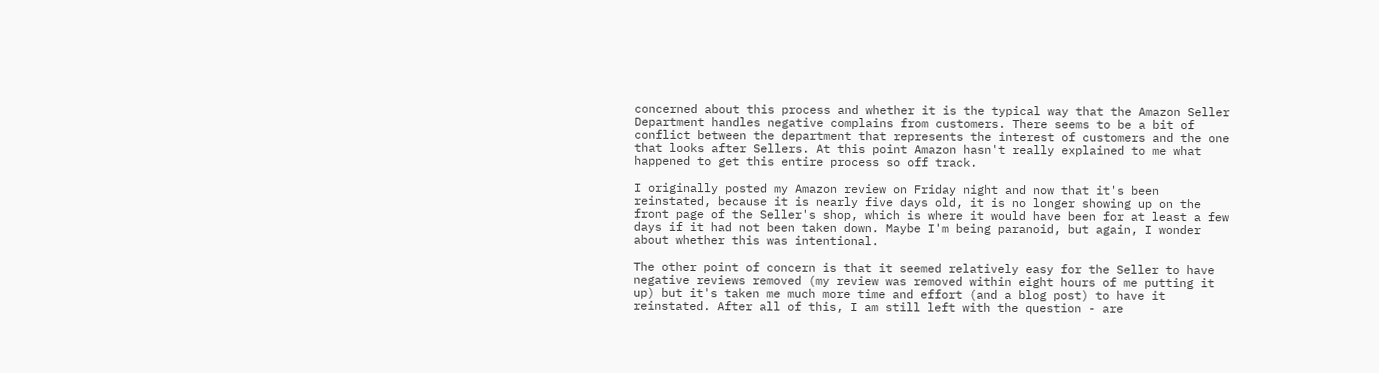concerned about this process and whether it is the typical way that the Amazon Seller Department handles negative complains from customers. There seems to be a bit of conflict between the department that represents the interest of customers and the one that looks after Sellers. At this point Amazon hasn't really explained to me what happened to get this entire process so off track.

I originally posted my Amazon review on Friday night and now that it's been reinstated, because it is nearly five days old, it is no longer showing up on the front page of the Seller's shop, which is where it would have been for at least a few days if it had not been taken down. Maybe I'm being paranoid, but again, I wonder about whether this was intentional.

The other point of concern is that it seemed relatively easy for the Seller to have negative reviews removed (my review was removed within eight hours of me putting it up) but it's taken me much more time and effort (and a blog post) to have it reinstated. After all of this, I am still left with the question - are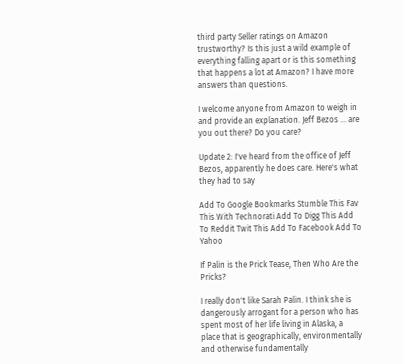third party Seller ratings on Amazon trustworthy? Is this just a wild example of everything falling apart or is this something that happens a lot at Amazon? I have more answers than questions.

I welcome anyone from Amazon to weigh in and provide an explanation. Jeff Bezos ... are you out there? Do you care?

Update 2: I've heard from the office of Jeff Bezos, apparently he does care. Here's what they had to say

Add To Google Bookmarks Stumble This Fav This With Technorati Add To Digg This Add To Reddit Twit This Add To Facebook Add To Yahoo

If Palin is the Prick Tease, Then Who Are the Pricks?

I really don't like Sarah Palin. I think she is dangerously arrogant for a person who has spent most of her life living in Alaska, a place that is geographically, environmentally and otherwise fundamentally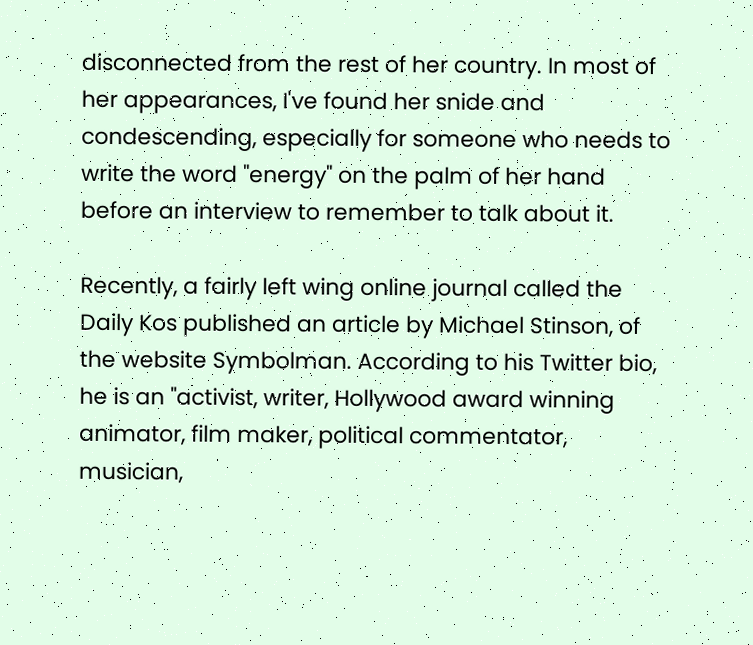disconnected from the rest of her country. In most of her appearances, I've found her snide and  condescending, especially for someone who needs to write the word "energy" on the palm of her hand before an interview to remember to talk about it.

Recently, a fairly left wing online journal called the Daily Kos published an article by Michael Stinson, of the website Symbolman. According to his Twitter bio, he is an "activist, writer, Hollywood award winning animator, film maker, political commentator, musician,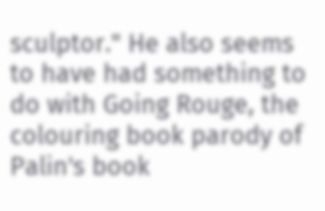sculptor." He also seems to have had something to do with Going Rouge, the colouring book parody of Palin's book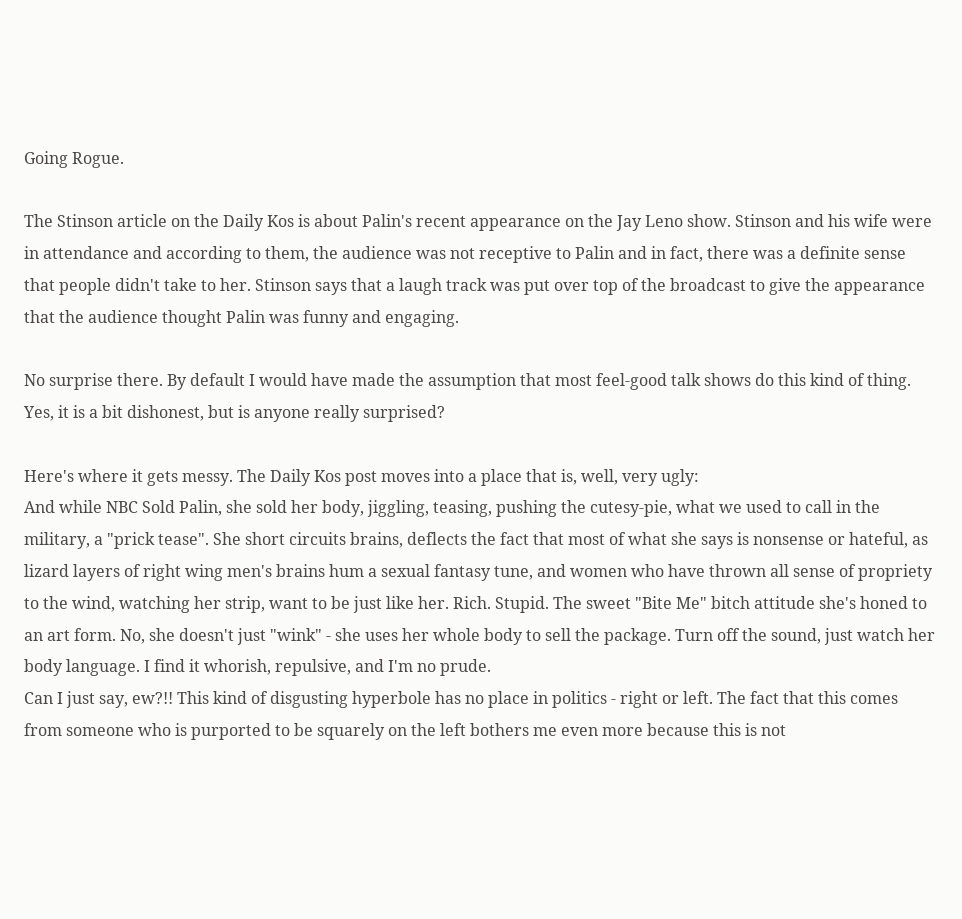Going Rogue.

The Stinson article on the Daily Kos is about Palin's recent appearance on the Jay Leno show. Stinson and his wife were in attendance and according to them, the audience was not receptive to Palin and in fact, there was a definite sense that people didn't take to her. Stinson says that a laugh track was put over top of the broadcast to give the appearance that the audience thought Palin was funny and engaging.

No surprise there. By default I would have made the assumption that most feel-good talk shows do this kind of thing. Yes, it is a bit dishonest, but is anyone really surprised?

Here's where it gets messy. The Daily Kos post moves into a place that is, well, very ugly:
And while NBC Sold Palin, she sold her body, jiggling, teasing, pushing the cutesy-pie, what we used to call in the military, a "prick tease". She short circuits brains, deflects the fact that most of what she says is nonsense or hateful, as lizard layers of right wing men's brains hum a sexual fantasy tune, and women who have thrown all sense of propriety to the wind, watching her strip, want to be just like her. Rich. Stupid. The sweet "Bite Me" bitch attitude she's honed to an art form. No, she doesn't just "wink" - she uses her whole body to sell the package. Turn off the sound, just watch her body language. I find it whorish, repulsive, and I'm no prude.
Can I just say, ew?!! This kind of disgusting hyperbole has no place in politics - right or left. The fact that this comes from someone who is purported to be squarely on the left bothers me even more because this is not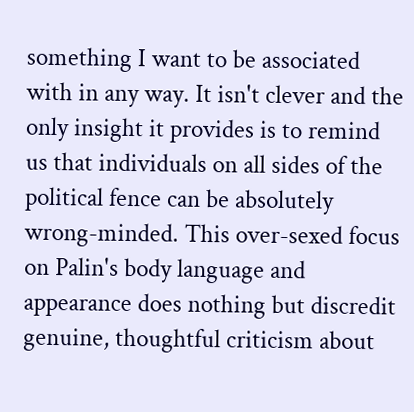something I want to be associated with in any way. It isn't clever and the only insight it provides is to remind us that individuals on all sides of the political fence can be absolutely wrong-minded. This over-sexed focus on Palin's body language and appearance does nothing but discredit genuine, thoughtful criticism about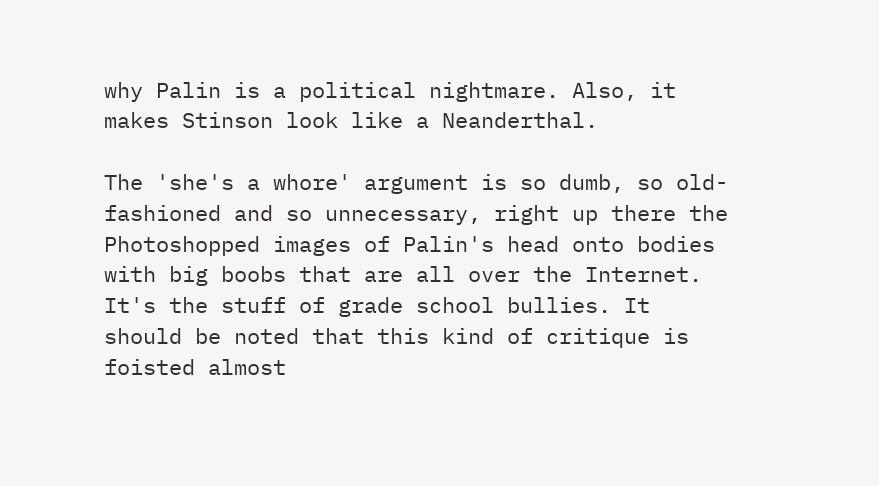why Palin is a political nightmare. Also, it makes Stinson look like a Neanderthal.

The 'she's a whore' argument is so dumb, so old-fashioned and so unnecessary, right up there the Photoshopped images of Palin's head onto bodies with big boobs that are all over the Internet. It's the stuff of grade school bullies. It should be noted that this kind of critique is foisted almost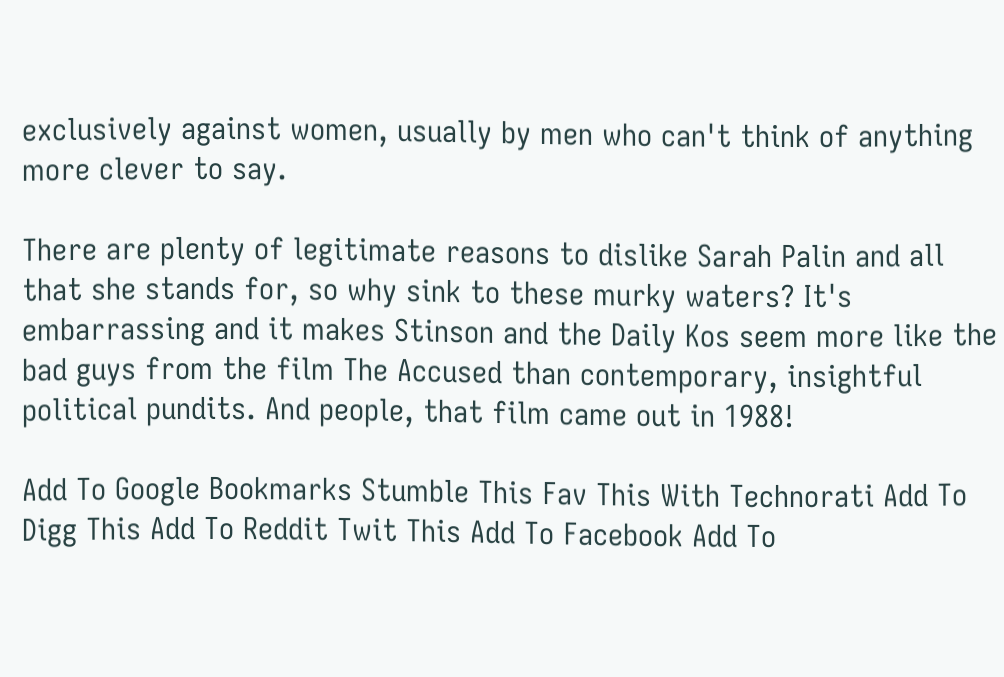exclusively against women, usually by men who can't think of anything more clever to say.

There are plenty of legitimate reasons to dislike Sarah Palin and all that she stands for, so why sink to these murky waters? It's embarrassing and it makes Stinson and the Daily Kos seem more like the bad guys from the film The Accused than contemporary, insightful political pundits. And people, that film came out in 1988!

Add To Google Bookmarks Stumble This Fav This With Technorati Add To Digg This Add To Reddit Twit This Add To Facebook Add To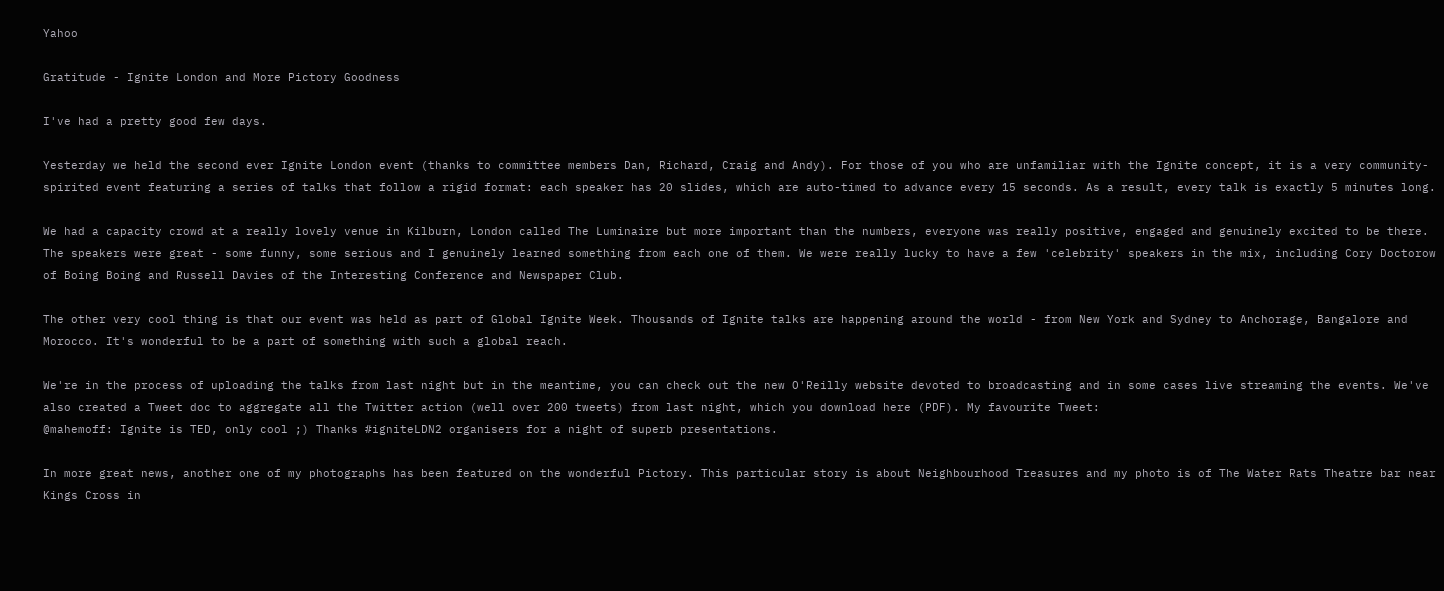Yahoo

Gratitude - Ignite London and More Pictory Goodness

I've had a pretty good few days.

Yesterday we held the second ever Ignite London event (thanks to committee members Dan, Richard, Craig and Andy). For those of you who are unfamiliar with the Ignite concept, it is a very community-spirited event featuring a series of talks that follow a rigid format: each speaker has 20 slides, which are auto-timed to advance every 15 seconds. As a result, every talk is exactly 5 minutes long.

We had a capacity crowd at a really lovely venue in Kilburn, London called The Luminaire but more important than the numbers, everyone was really positive, engaged and genuinely excited to be there. The speakers were great - some funny, some serious and I genuinely learned something from each one of them. We were really lucky to have a few 'celebrity' speakers in the mix, including Cory Doctorow of Boing Boing and Russell Davies of the Interesting Conference and Newspaper Club.

The other very cool thing is that our event was held as part of Global Ignite Week. Thousands of Ignite talks are happening around the world - from New York and Sydney to Anchorage, Bangalore and Morocco. It's wonderful to be a part of something with such a global reach.

We're in the process of uploading the talks from last night but in the meantime, you can check out the new O'Reilly website devoted to broadcasting and in some cases live streaming the events. We've also created a Tweet doc to aggregate all the Twitter action (well over 200 tweets) from last night, which you download here (PDF). My favourite Tweet:
@mahemoff: Ignite is TED, only cool ;) Thanks #igniteLDN2 organisers for a night of superb presentations.

In more great news, another one of my photographs has been featured on the wonderful Pictory. This particular story is about Neighbourhood Treasures and my photo is of The Water Rats Theatre bar near Kings Cross in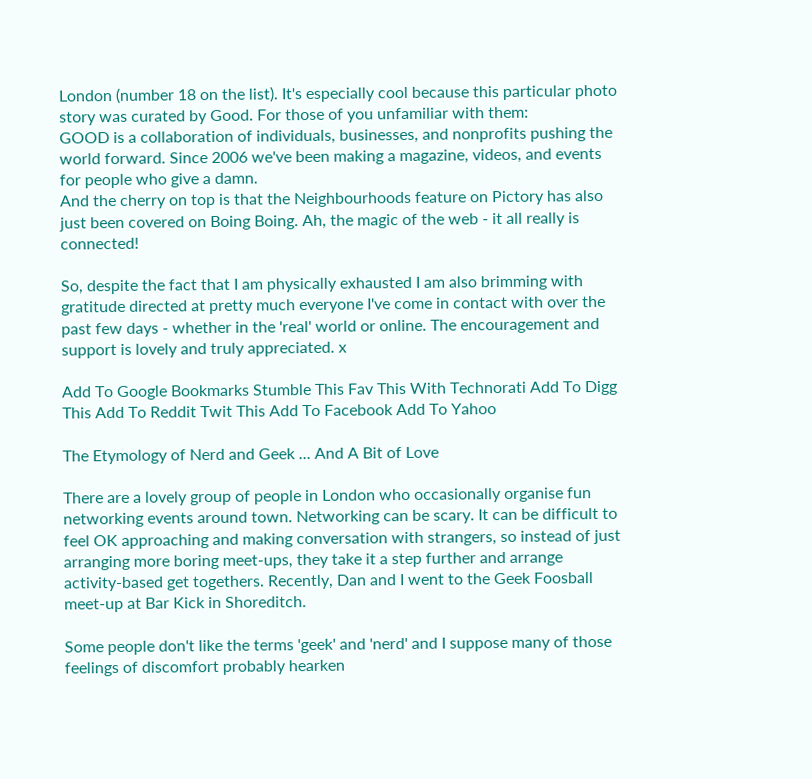London (number 18 on the list). It's especially cool because this particular photo story was curated by Good. For those of you unfamiliar with them:
GOOD is a collaboration of individuals, businesses, and nonprofits pushing the world forward. Since 2006 we've been making a magazine, videos, and events for people who give a damn.
And the cherry on top is that the Neighbourhoods feature on Pictory has also just been covered on Boing Boing. Ah, the magic of the web - it all really is connected!

So, despite the fact that I am physically exhausted I am also brimming with gratitude directed at pretty much everyone I've come in contact with over the past few days - whether in the 'real' world or online. The encouragement and support is lovely and truly appreciated. x

Add To Google Bookmarks Stumble This Fav This With Technorati Add To Digg This Add To Reddit Twit This Add To Facebook Add To Yahoo

The Etymology of Nerd and Geek ... And A Bit of Love

There are a lovely group of people in London who occasionally organise fun networking events around town. Networking can be scary. It can be difficult to feel OK approaching and making conversation with strangers, so instead of just arranging more boring meet-ups, they take it a step further and arrange activity-based get togethers. Recently, Dan and I went to the Geek Foosball meet-up at Bar Kick in Shoreditch.

Some people don't like the terms 'geek' and 'nerd' and I suppose many of those feelings of discomfort probably hearken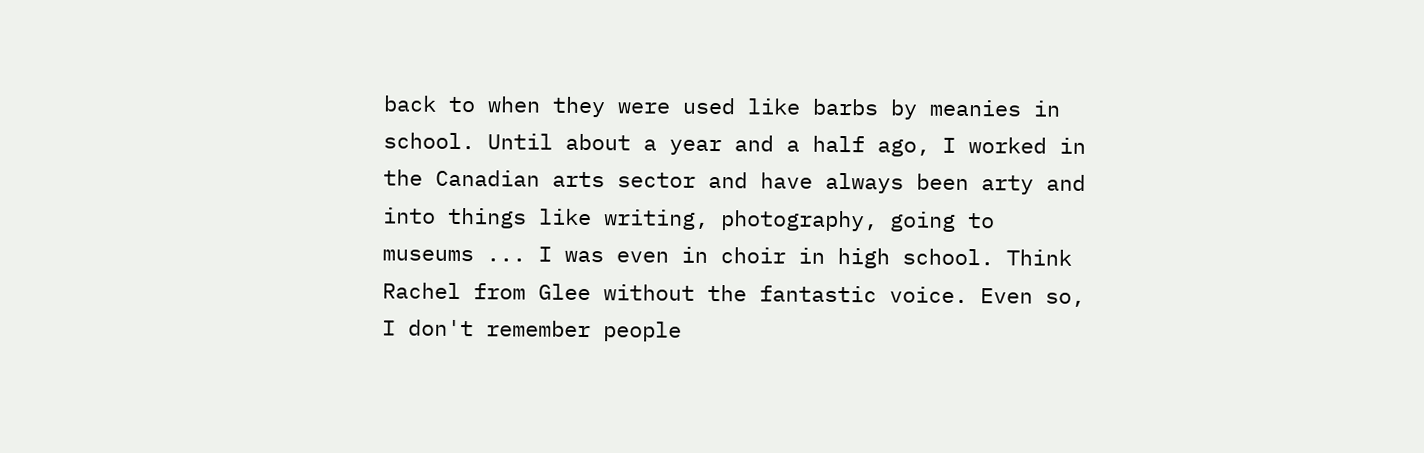back to when they were used like barbs by meanies in school. Until about a year and a half ago, I worked in the Canadian arts sector and have always been arty and into things like writing, photography, going to museums ... I was even in choir in high school. Think Rachel from Glee without the fantastic voice. Even so, I don't remember people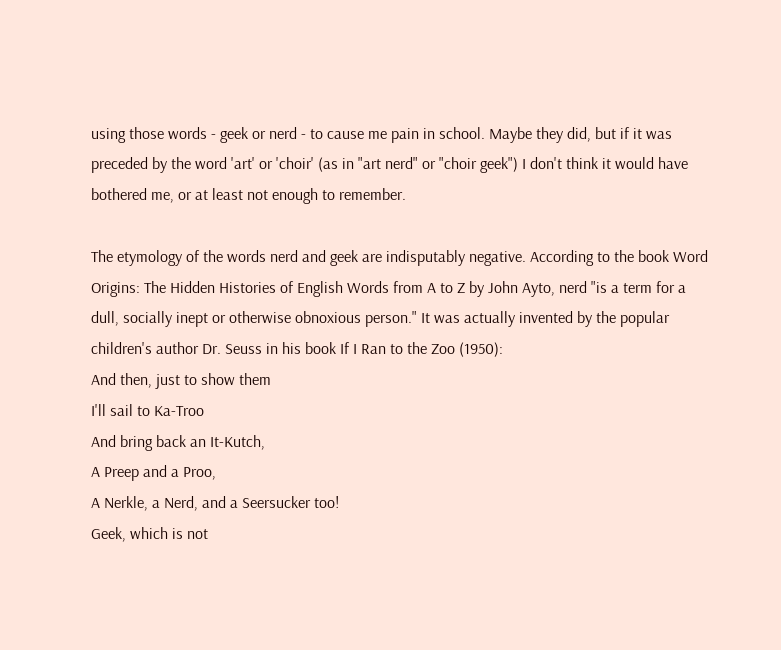using those words - geek or nerd - to cause me pain in school. Maybe they did, but if it was preceded by the word 'art' or 'choir' (as in "art nerd" or "choir geek") I don't think it would have bothered me, or at least not enough to remember.

The etymology of the words nerd and geek are indisputably negative. According to the book Word Origins: The Hidden Histories of English Words from A to Z by John Ayto, nerd "is a term for a dull, socially inept or otherwise obnoxious person." It was actually invented by the popular children's author Dr. Seuss in his book If I Ran to the Zoo (1950):
And then, just to show them
I'll sail to Ka-Troo
And bring back an It-Kutch,
A Preep and a Proo,
A Nerkle, a Nerd, and a Seersucker too!
Geek, which is not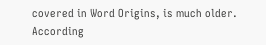covered in Word Origins, is much older. According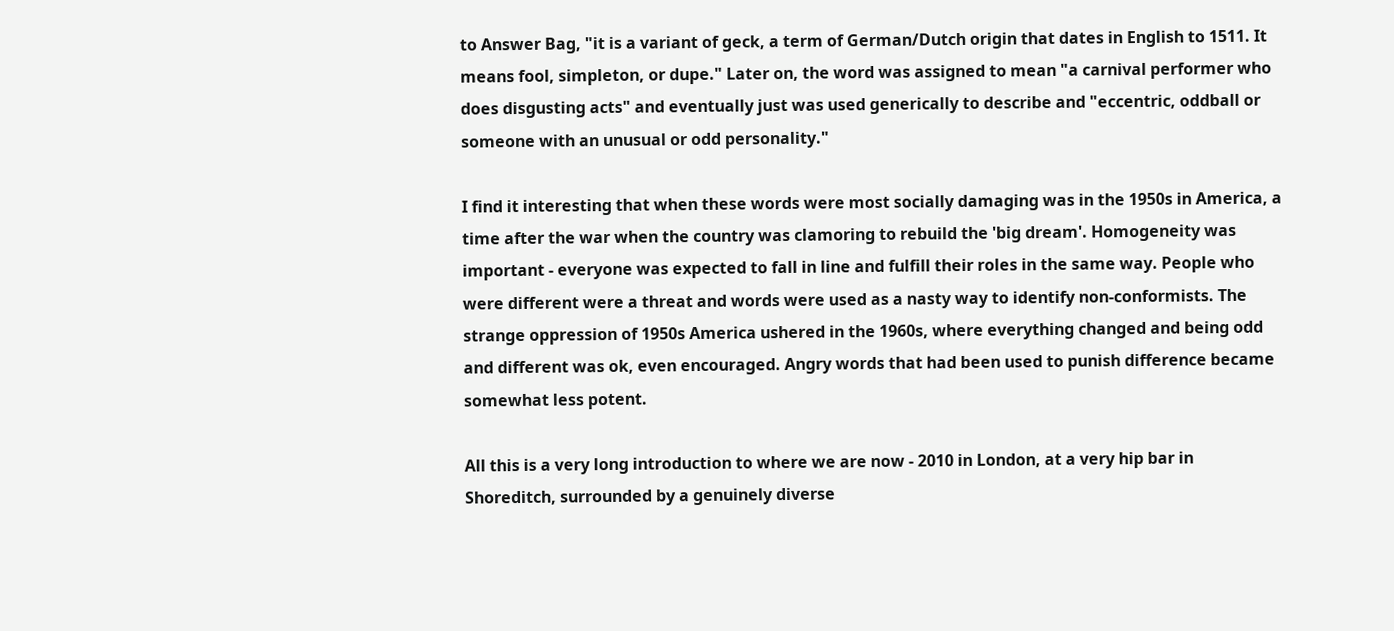to Answer Bag, "it is a variant of geck, a term of German/Dutch origin that dates in English to 1511. It means fool, simpleton, or dupe." Later on, the word was assigned to mean "a carnival performer who does disgusting acts" and eventually just was used generically to describe and "eccentric, oddball or someone with an unusual or odd personality."

I find it interesting that when these words were most socially damaging was in the 1950s in America, a time after the war when the country was clamoring to rebuild the 'big dream'. Homogeneity was important - everyone was expected to fall in line and fulfill their roles in the same way. People who were different were a threat and words were used as a nasty way to identify non-conformists. The strange oppression of 1950s America ushered in the 1960s, where everything changed and being odd and different was ok, even encouraged. Angry words that had been used to punish difference became somewhat less potent.

All this is a very long introduction to where we are now - 2010 in London, at a very hip bar in Shoreditch, surrounded by a genuinely diverse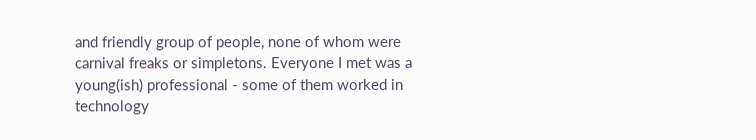and friendly group of people, none of whom were carnival freaks or simpletons. Everyone I met was a young(ish) professional - some of them worked in technology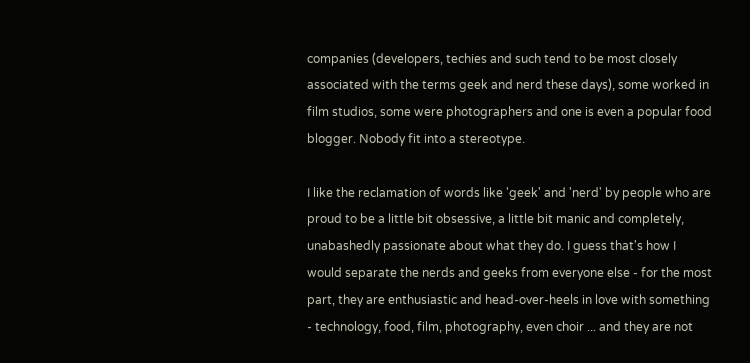companies (developers, techies and such tend to be most closely associated with the terms geek and nerd these days), some worked in film studios, some were photographers and one is even a popular food blogger. Nobody fit into a stereotype.

I like the reclamation of words like 'geek' and 'nerd' by people who are proud to be a little bit obsessive, a little bit manic and completely, unabashedly passionate about what they do. I guess that's how I would separate the nerds and geeks from everyone else - for the most part, they are enthusiastic and head-over-heels in love with something - technology, food, film, photography, even choir ... and they are not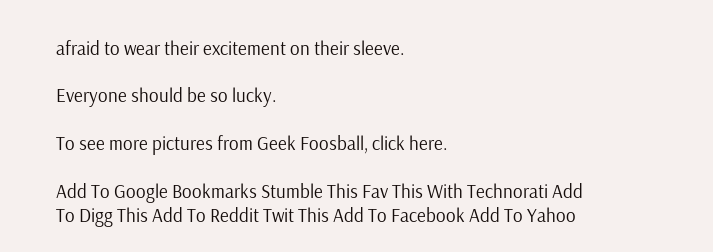afraid to wear their excitement on their sleeve.

Everyone should be so lucky.

To see more pictures from Geek Foosball, click here.

Add To Google Bookmarks Stumble This Fav This With Technorati Add To Digg This Add To Reddit Twit This Add To Facebook Add To Yahoo